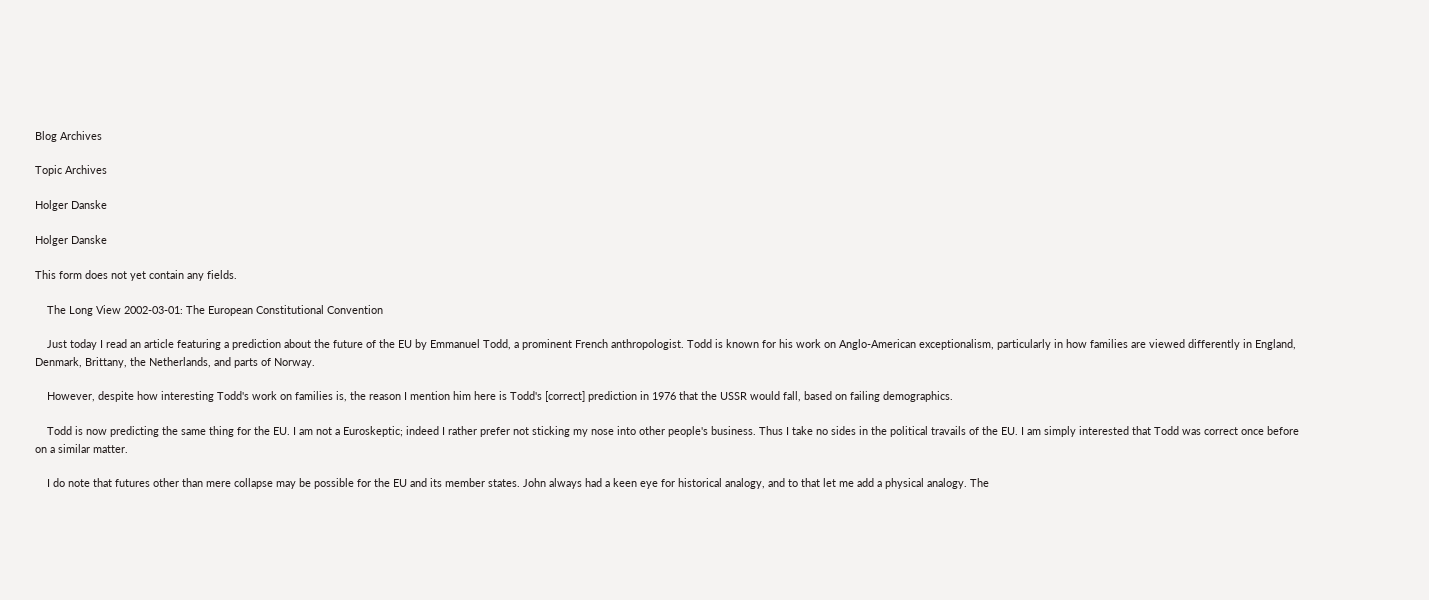Blog Archives

Topic Archives

Holger Danske

Holger Danske

This form does not yet contain any fields.

    The Long View 2002-03-01: The European Constitutional Convention

    Just today I read an article featuring a prediction about the future of the EU by Emmanuel Todd, a prominent French anthropologist. Todd is known for his work on Anglo-American exceptionalism, particularly in how families are viewed differently in England, Denmark, Brittany, the Netherlands, and parts of Norway.

    However, despite how interesting Todd's work on families is, the reason I mention him here is Todd's [correct] prediction in 1976 that the USSR would fall, based on failing demographics.

    Todd is now predicting the same thing for the EU. I am not a Euroskeptic; indeed I rather prefer not sticking my nose into other people's business. Thus I take no sides in the political travails of the EU. I am simply interested that Todd was correct once before on a similar matter.

    I do note that futures other than mere collapse may be possible for the EU and its member states. John always had a keen eye for historical analogy, and to that let me add a physical analogy. The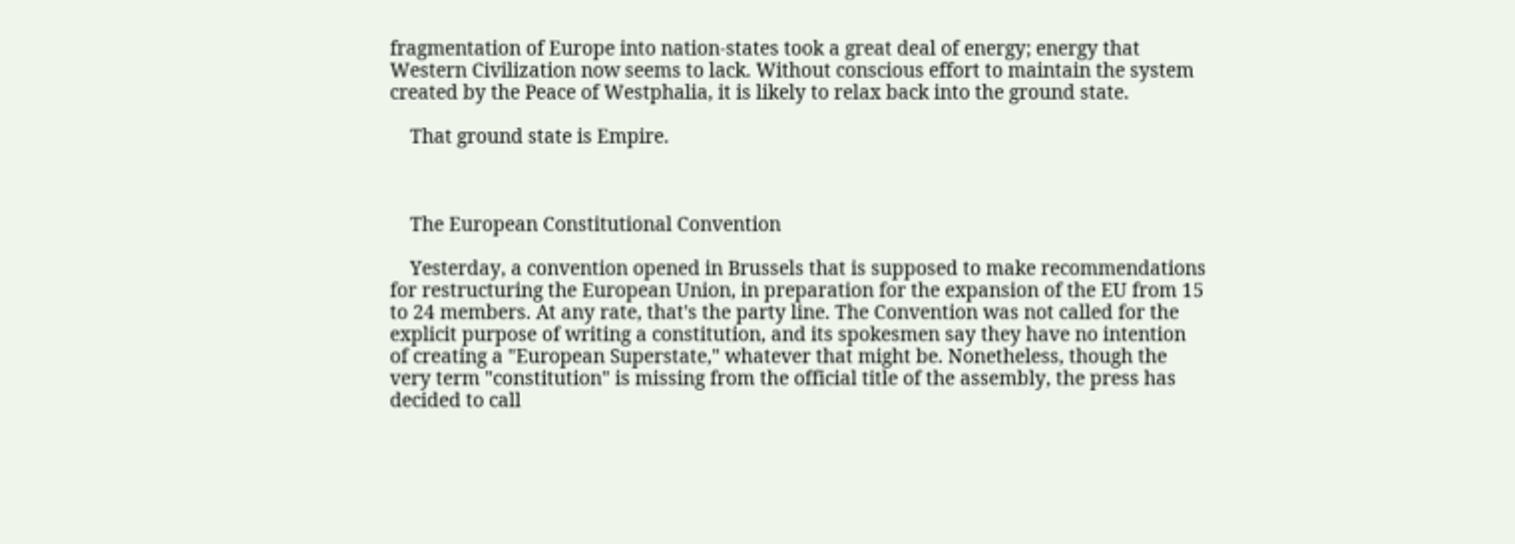fragmentation of Europe into nation-states took a great deal of energy; energy that Western Civilization now seems to lack. Without conscious effort to maintain the system created by the Peace of Westphalia, it is likely to relax back into the ground state.

    That ground state is Empire.



    The European Constitutional Convention

    Yesterday, a convention opened in Brussels that is supposed to make recommendations for restructuring the European Union, in preparation for the expansion of the EU from 15 to 24 members. At any rate, that's the party line. The Convention was not called for the explicit purpose of writing a constitution, and its spokesmen say they have no intention of creating a "European Superstate," whatever that might be. Nonetheless, though the very term "constitution" is missing from the official title of the assembly, the press has decided to call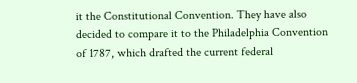it the Constitutional Convention. They have also decided to compare it to the Philadelphia Convention of 1787, which drafted the current federal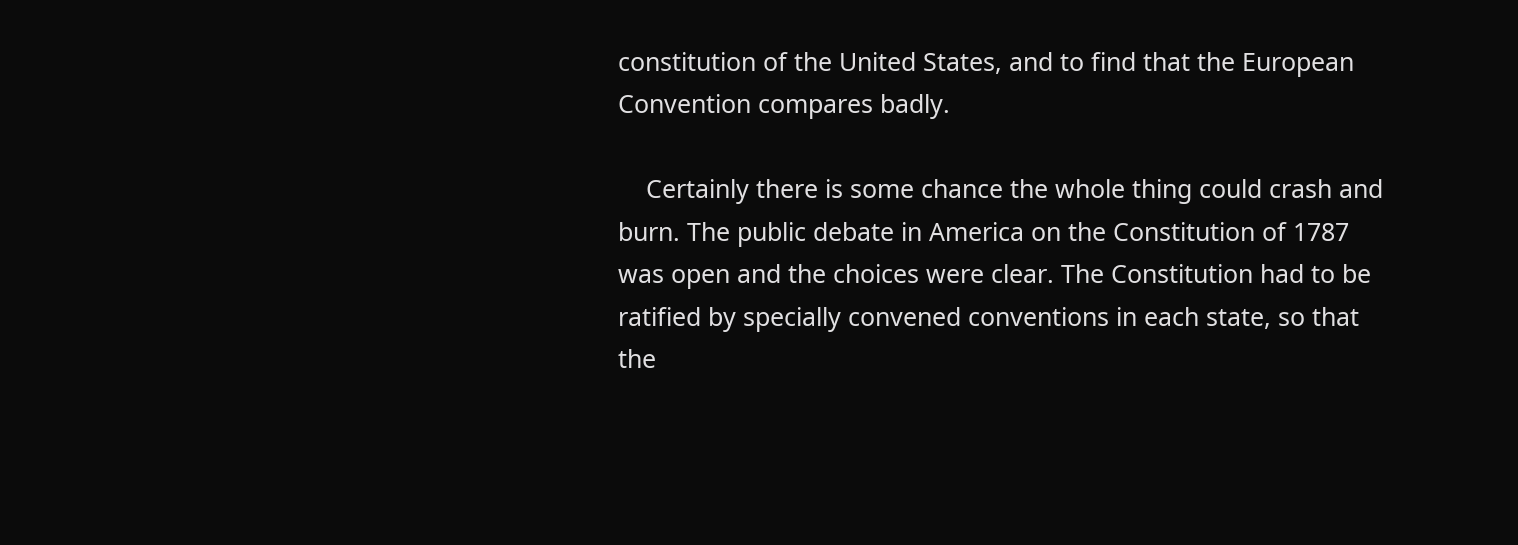constitution of the United States, and to find that the European Convention compares badly.

    Certainly there is some chance the whole thing could crash and burn. The public debate in America on the Constitution of 1787 was open and the choices were clear. The Constitution had to be ratified by specially convened conventions in each state, so that the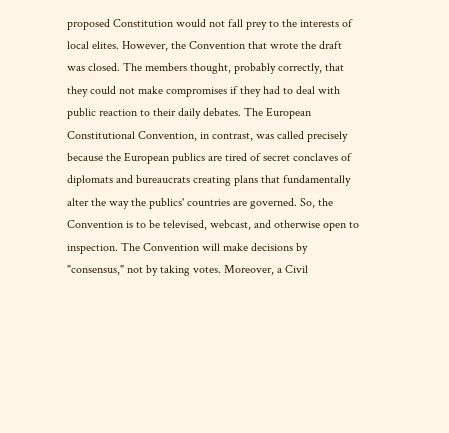proposed Constitution would not fall prey to the interests of local elites. However, the Convention that wrote the draft was closed. The members thought, probably correctly, that they could not make compromises if they had to deal with public reaction to their daily debates. The European Constitutional Convention, in contrast, was called precisely because the European publics are tired of secret conclaves of diplomats and bureaucrats creating plans that fundamentally alter the way the publics' countries are governed. So, the Convention is to be televised, webcast, and otherwise open to inspection. The Convention will make decisions by "consensus," not by taking votes. Moreover, a Civil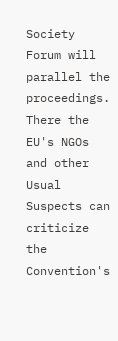Society Forum will parallel the proceedings. There the EU's NGOs and other Usual Suspects can criticize the Convention's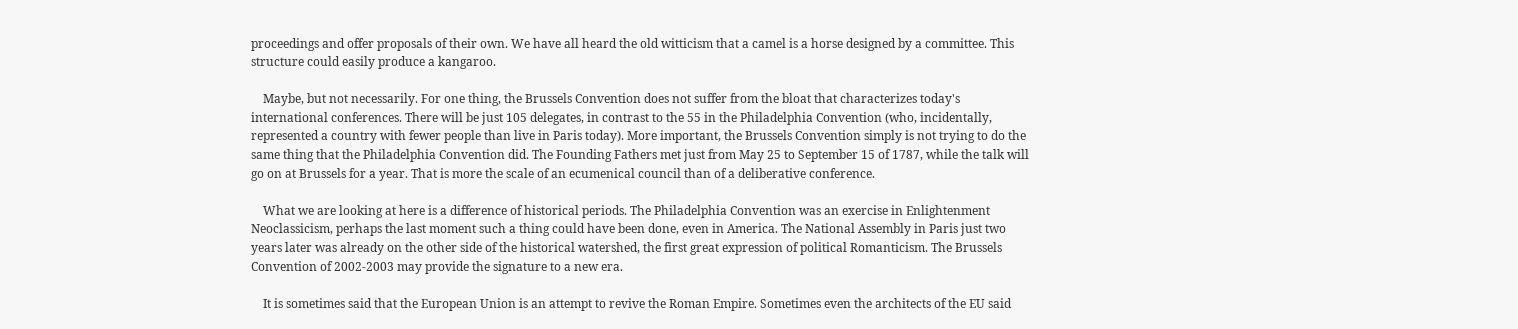proceedings and offer proposals of their own. We have all heard the old witticism that a camel is a horse designed by a committee. This structure could easily produce a kangaroo.

    Maybe, but not necessarily. For one thing, the Brussels Convention does not suffer from the bloat that characterizes today's international conferences. There will be just 105 delegates, in contrast to the 55 in the Philadelphia Convention (who, incidentally, represented a country with fewer people than live in Paris today). More important, the Brussels Convention simply is not trying to do the same thing that the Philadelphia Convention did. The Founding Fathers met just from May 25 to September 15 of 1787, while the talk will go on at Brussels for a year. That is more the scale of an ecumenical council than of a deliberative conference.

    What we are looking at here is a difference of historical periods. The Philadelphia Convention was an exercise in Enlightenment Neoclassicism, perhaps the last moment such a thing could have been done, even in America. The National Assembly in Paris just two years later was already on the other side of the historical watershed, the first great expression of political Romanticism. The Brussels Convention of 2002-2003 may provide the signature to a new era.

    It is sometimes said that the European Union is an attempt to revive the Roman Empire. Sometimes even the architects of the EU said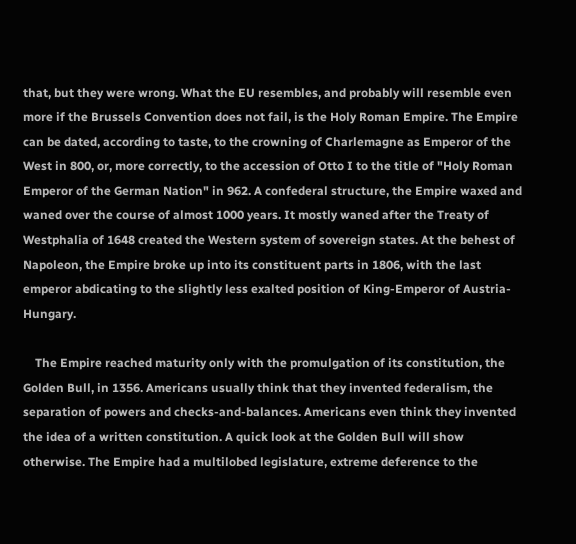that, but they were wrong. What the EU resembles, and probably will resemble even more if the Brussels Convention does not fail, is the Holy Roman Empire. The Empire can be dated, according to taste, to the crowning of Charlemagne as Emperor of the West in 800, or, more correctly, to the accession of Otto I to the title of "Holy Roman Emperor of the German Nation" in 962. A confederal structure, the Empire waxed and waned over the course of almost 1000 years. It mostly waned after the Treaty of Westphalia of 1648 created the Western system of sovereign states. At the behest of Napoleon, the Empire broke up into its constituent parts in 1806, with the last emperor abdicating to the slightly less exalted position of King-Emperor of Austria-Hungary.

    The Empire reached maturity only with the promulgation of its constitution, the Golden Bull, in 1356. Americans usually think that they invented federalism, the separation of powers and checks-and-balances. Americans even think they invented the idea of a written constitution. A quick look at the Golden Bull will show otherwise. The Empire had a multilobed legislature, extreme deference to the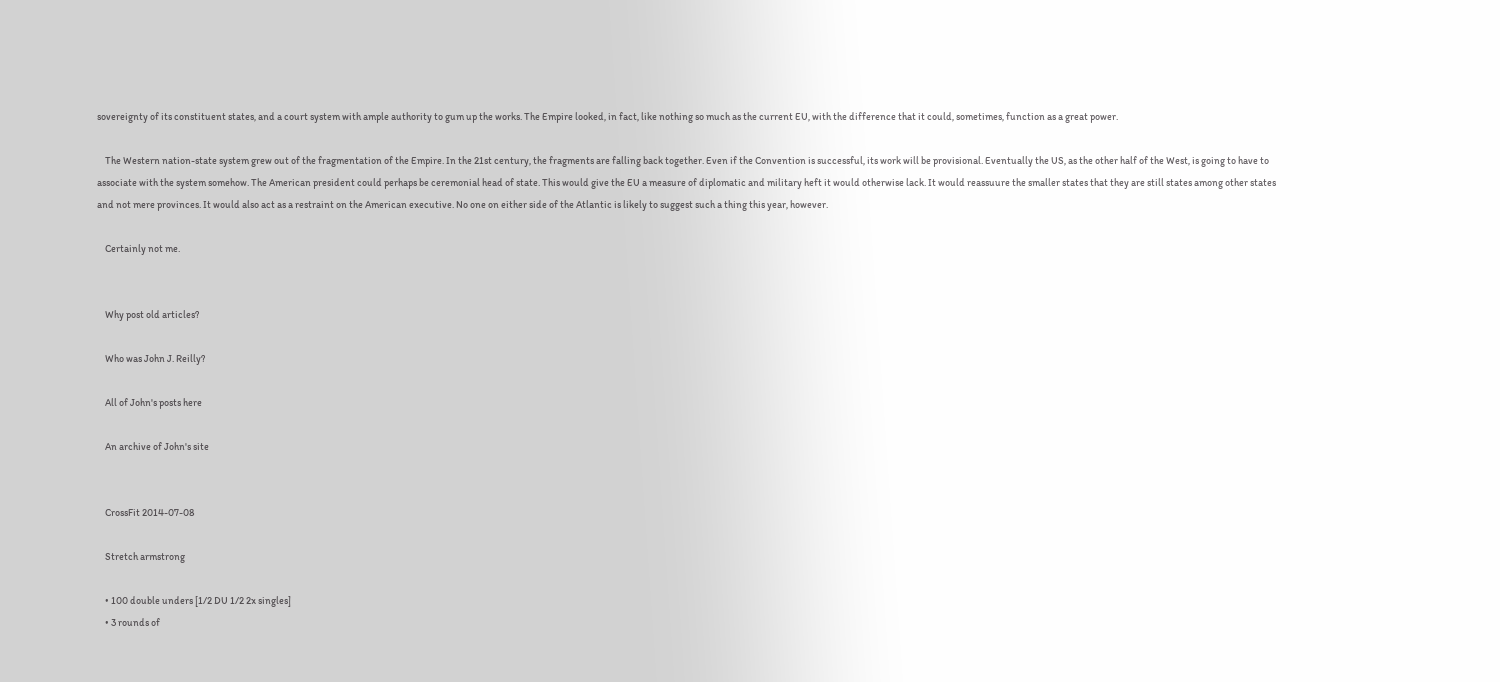sovereignty of its constituent states, and a court system with ample authority to gum up the works. The Empire looked, in fact, like nothing so much as the current EU, with the difference that it could, sometimes, function as a great power.

    The Western nation-state system grew out of the fragmentation of the Empire. In the 21st century, the fragments are falling back together. Even if the Convention is successful, its work will be provisional. Eventually the US, as the other half of the West, is going to have to associate with the system somehow. The American president could perhaps be ceremonial head of state. This would give the EU a measure of diplomatic and military heft it would otherwise lack. It would reassuure the smaller states that they are still states among other states and not mere provinces. It would also act as a restraint on the American executive. No one on either side of the Atlantic is likely to suggest such a thing this year, however.

    Certainly not me.


    Why post old articles?

    Who was John J. Reilly?

    All of John's posts here

    An archive of John's site


    CrossFit 2014-07-08

    Stretch armstrong

    • 100 double unders [1/2 DU 1/2 2x singles]
    • 3 rounds of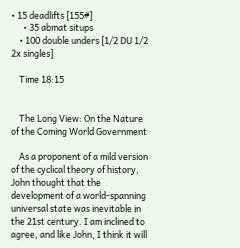• 15 deadlifts [155#]
      • 35 abmat situps
    • 100 double unders [1/2 DU 1/2 2x singles]

    Time 18:15


    The Long View: On the Nature of the Coming World Government

    As a proponent of a mild version of the cyclical theory of history, John thought that the development of a world-spanning universal state was inevitable in the 21st century. I am inclined to agree, and like John, I think it will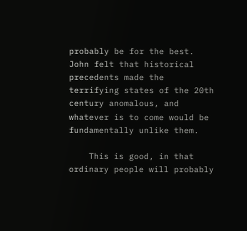probably be for the best. John felt that historical precedents made the terrifying states of the 20th century anomalous, and whatever is to come would be fundamentally unlike them.

    This is good, in that ordinary people will probably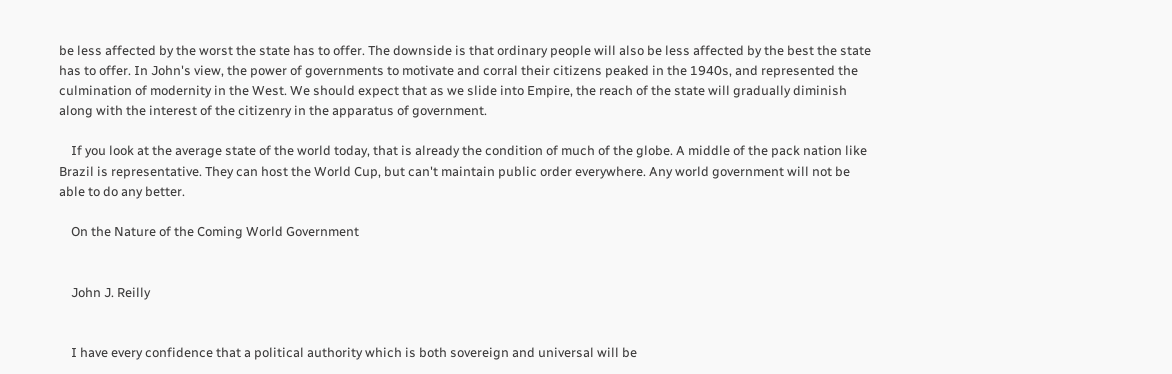be less affected by the worst the state has to offer. The downside is that ordinary people will also be less affected by the best the state has to offer. In John's view, the power of governments to motivate and corral their citizens peaked in the 1940s, and represented the culmination of modernity in the West. We should expect that as we slide into Empire, the reach of the state will gradually diminish along with the interest of the citizenry in the apparatus of government.

    If you look at the average state of the world today, that is already the condition of much of the globe. A middle of the pack nation like Brazil is representative. They can host the World Cup, but can't maintain public order everywhere. Any world government will not be able to do any better.

    On the Nature of the Coming World Government


    John J. Reilly


    I have every confidence that a political authority which is both sovereign and universal will be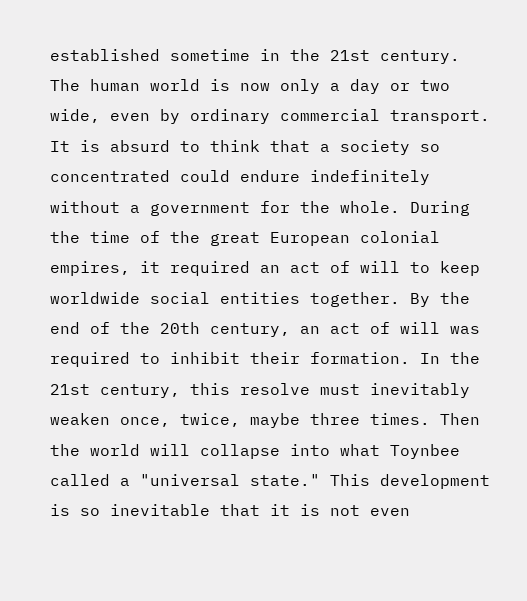established sometime in the 21st century. The human world is now only a day or two wide, even by ordinary commercial transport. It is absurd to think that a society so concentrated could endure indefinitely without a government for the whole. During the time of the great European colonial empires, it required an act of will to keep worldwide social entities together. By the end of the 20th century, an act of will was required to inhibit their formation. In the 21st century, this resolve must inevitably weaken once, twice, maybe three times. Then the world will collapse into what Toynbee called a "universal state." This development is so inevitable that it is not even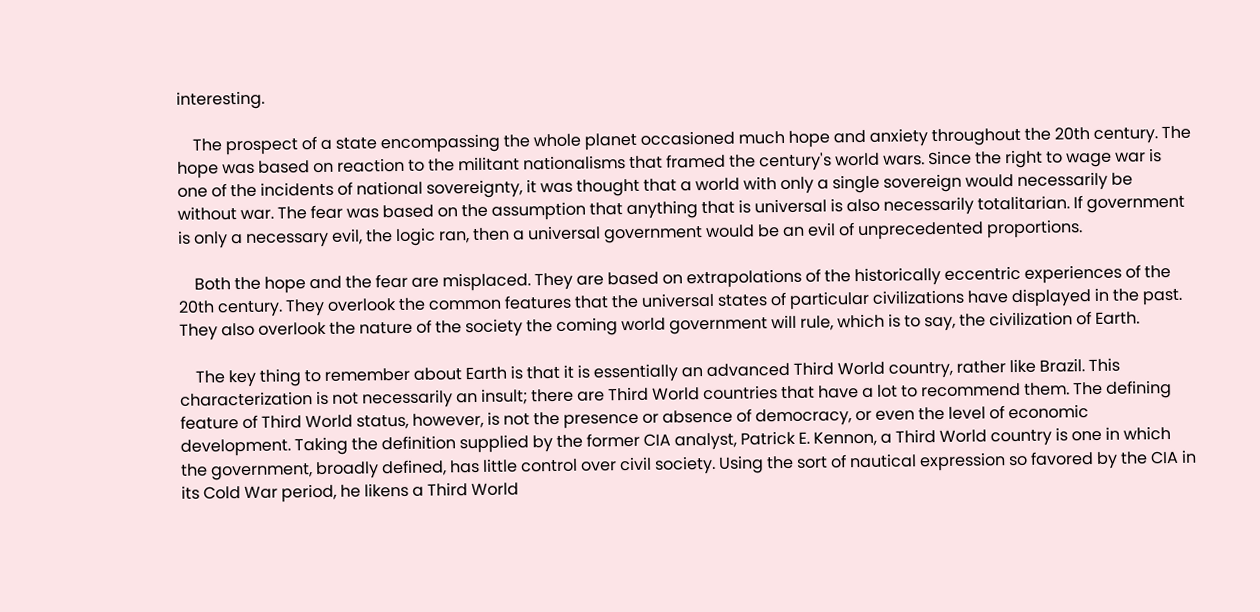interesting.

    The prospect of a state encompassing the whole planet occasioned much hope and anxiety throughout the 20th century. The hope was based on reaction to the militant nationalisms that framed the century's world wars. Since the right to wage war is one of the incidents of national sovereignty, it was thought that a world with only a single sovereign would necessarily be without war. The fear was based on the assumption that anything that is universal is also necessarily totalitarian. If government is only a necessary evil, the logic ran, then a universal government would be an evil of unprecedented proportions.

    Both the hope and the fear are misplaced. They are based on extrapolations of the historically eccentric experiences of the 20th century. They overlook the common features that the universal states of particular civilizations have displayed in the past. They also overlook the nature of the society the coming world government will rule, which is to say, the civilization of Earth.

    The key thing to remember about Earth is that it is essentially an advanced Third World country, rather like Brazil. This characterization is not necessarily an insult; there are Third World countries that have a lot to recommend them. The defining feature of Third World status, however, is not the presence or absence of democracy, or even the level of economic development. Taking the definition supplied by the former CIA analyst, Patrick E. Kennon, a Third World country is one in which the government, broadly defined, has little control over civil society. Using the sort of nautical expression so favored by the CIA in its Cold War period, he likens a Third World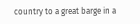country to a great barge in a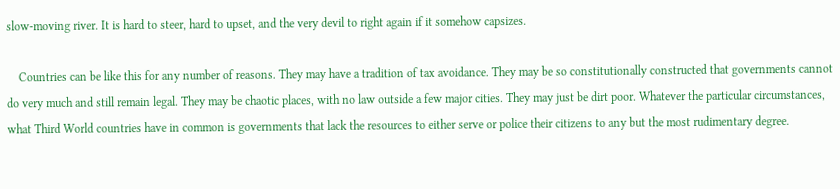slow-moving river. It is hard to steer, hard to upset, and the very devil to right again if it somehow capsizes.

    Countries can be like this for any number of reasons. They may have a tradition of tax avoidance. They may be so constitutionally constructed that governments cannot do very much and still remain legal. They may be chaotic places, with no law outside a few major cities. They may just be dirt poor. Whatever the particular circumstances, what Third World countries have in common is governments that lack the resources to either serve or police their citizens to any but the most rudimentary degree.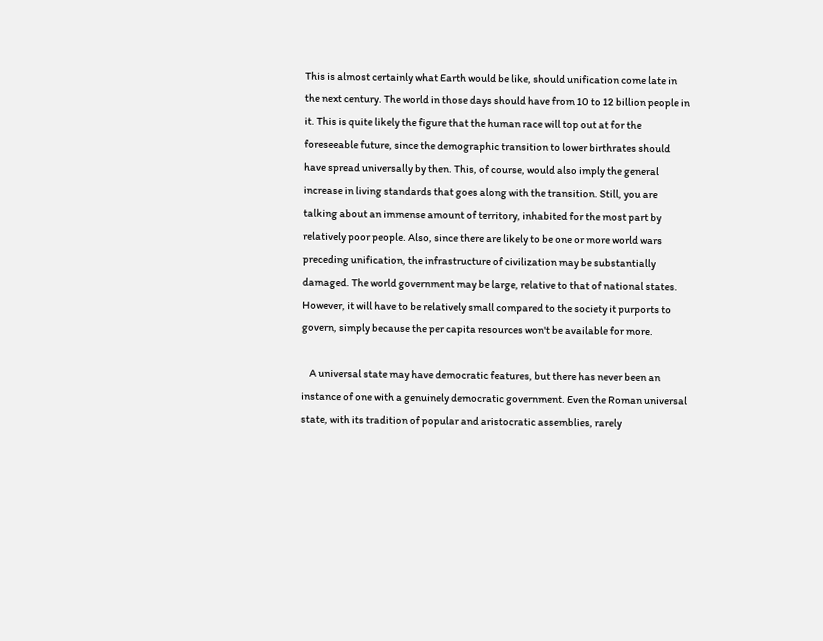This is almost certainly what Earth would be like, should unification come late in the next century. The world in those days should have from 10 to 12 billion people in it. This is quite likely the figure that the human race will top out at for the foreseeable future, since the demographic transition to lower birthrates should have spread universally by then. This, of course, would also imply the general increase in living standards that goes along with the transition. Still, you are talking about an immense amount of territory, inhabited for the most part by relatively poor people. Also, since there are likely to be one or more world wars preceding unification, the infrastructure of civilization may be substantially damaged. The world government may be large, relative to that of national states. However, it will have to be relatively small compared to the society it purports to govern, simply because the per capita resources won't be available for more.

    A universal state may have democratic features, but there has never been an instance of one with a genuinely democratic government. Even the Roman universal state, with its tradition of popular and aristocratic assemblies, rarely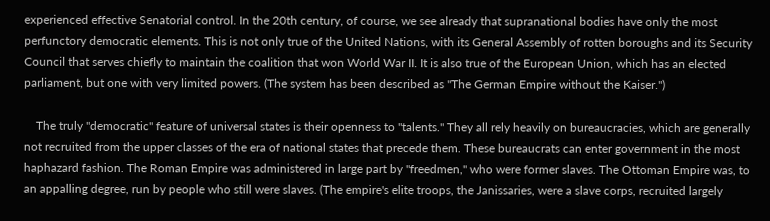experienced effective Senatorial control. In the 20th century, of course, we see already that supranational bodies have only the most perfunctory democratic elements. This is not only true of the United Nations, with its General Assembly of rotten boroughs and its Security Council that serves chiefly to maintain the coalition that won World War II. It is also true of the European Union, which has an elected parliament, but one with very limited powers. (The system has been described as "The German Empire without the Kaiser.")

    The truly "democratic" feature of universal states is their openness to "talents." They all rely heavily on bureaucracies, which are generally not recruited from the upper classes of the era of national states that precede them. These bureaucrats can enter government in the most haphazard fashion. The Roman Empire was administered in large part by "freedmen," who were former slaves. The Ottoman Empire was, to an appalling degree, run by people who still were slaves. (The empire's elite troops, the Janissaries, were a slave corps, recruited largely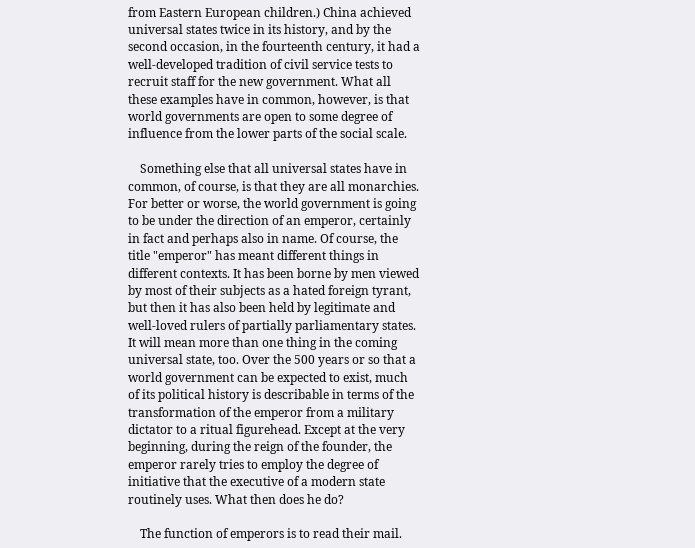from Eastern European children.) China achieved universal states twice in its history, and by the second occasion, in the fourteenth century, it had a well-developed tradition of civil service tests to recruit staff for the new government. What all these examples have in common, however, is that world governments are open to some degree of influence from the lower parts of the social scale.

    Something else that all universal states have in common, of course, is that they are all monarchies. For better or worse, the world government is going to be under the direction of an emperor, certainly in fact and perhaps also in name. Of course, the title "emperor" has meant different things in different contexts. It has been borne by men viewed by most of their subjects as a hated foreign tyrant, but then it has also been held by legitimate and well-loved rulers of partially parliamentary states. It will mean more than one thing in the coming universal state, too. Over the 500 years or so that a world government can be expected to exist, much of its political history is describable in terms of the transformation of the emperor from a military dictator to a ritual figurehead. Except at the very beginning, during the reign of the founder, the emperor rarely tries to employ the degree of initiative that the executive of a modern state routinely uses. What then does he do?

    The function of emperors is to read their mail.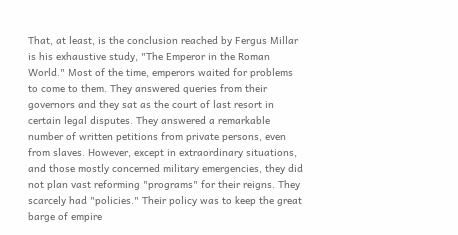That, at least, is the conclusion reached by Fergus Millar is his exhaustive study, "The Emperor in the Roman World." Most of the time, emperors waited for problems to come to them. They answered queries from their governors and they sat as the court of last resort in certain legal disputes. They answered a remarkable number of written petitions from private persons, even from slaves. However, except in extraordinary situations, and those mostly concerned military emergencies, they did not plan vast reforming "programs" for their reigns. They scarcely had "policies." Their policy was to keep the great barge of empire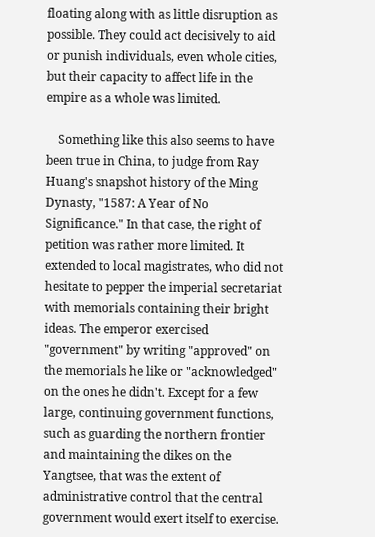floating along with as little disruption as possible. They could act decisively to aid or punish individuals, even whole cities, but their capacity to affect life in the empire as a whole was limited.

    Something like this also seems to have been true in China, to judge from Ray Huang's snapshot history of the Ming Dynasty, "1587: A Year of No Significance." In that case, the right of petition was rather more limited. It extended to local magistrates, who did not hesitate to pepper the imperial secretariat with memorials containing their bright ideas. The emperor exercised "government" by writing "approved" on the memorials he like or "acknowledged" on the ones he didn't. Except for a few large, continuing government functions, such as guarding the northern frontier and maintaining the dikes on the Yangtsee, that was the extent of administrative control that the central government would exert itself to exercise.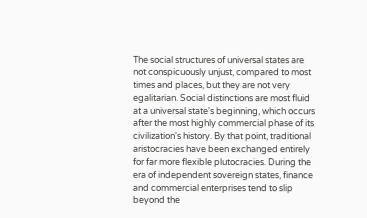The social structures of universal states are not conspicuously unjust, compared to most times and places, but they are not very egalitarian. Social distinctions are most fluid at a universal state's beginning, which occurs after the most highly commercial phase of its civilization's history. By that point, traditional aristocracies have been exchanged entirely for far more flexible plutocracies. During the era of independent sovereign states, finance and commercial enterprises tend to slip beyond the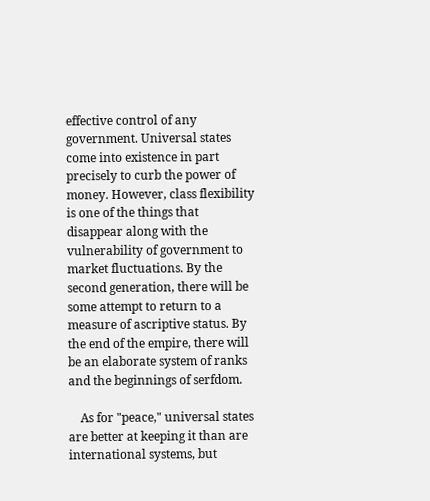effective control of any government. Universal states come into existence in part precisely to curb the power of money. However, class flexibility is one of the things that disappear along with the vulnerability of government to market fluctuations. By the second generation, there will be some attempt to return to a measure of ascriptive status. By the end of the empire, there will be an elaborate system of ranks and the beginnings of serfdom.

    As for "peace," universal states are better at keeping it than are international systems, but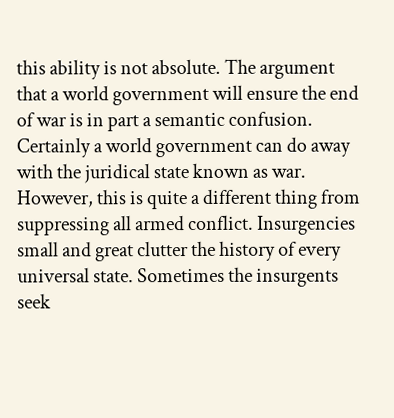this ability is not absolute. The argument that a world government will ensure the end of war is in part a semantic confusion. Certainly a world government can do away with the juridical state known as war. However, this is quite a different thing from suppressing all armed conflict. Insurgencies small and great clutter the history of every universal state. Sometimes the insurgents seek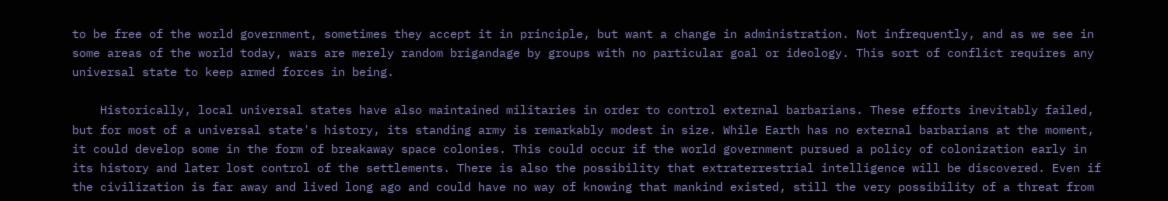to be free of the world government, sometimes they accept it in principle, but want a change in administration. Not infrequently, and as we see in some areas of the world today, wars are merely random brigandage by groups with no particular goal or ideology. This sort of conflict requires any universal state to keep armed forces in being.

    Historically, local universal states have also maintained militaries in order to control external barbarians. These efforts inevitably failed, but for most of a universal state's history, its standing army is remarkably modest in size. While Earth has no external barbarians at the moment, it could develop some in the form of breakaway space colonies. This could occur if the world government pursued a policy of colonization early in its history and later lost control of the settlements. There is also the possibility that extraterrestrial intelligence will be discovered. Even if the civilization is far away and lived long ago and could have no way of knowing that mankind existed, still the very possibility of a threat from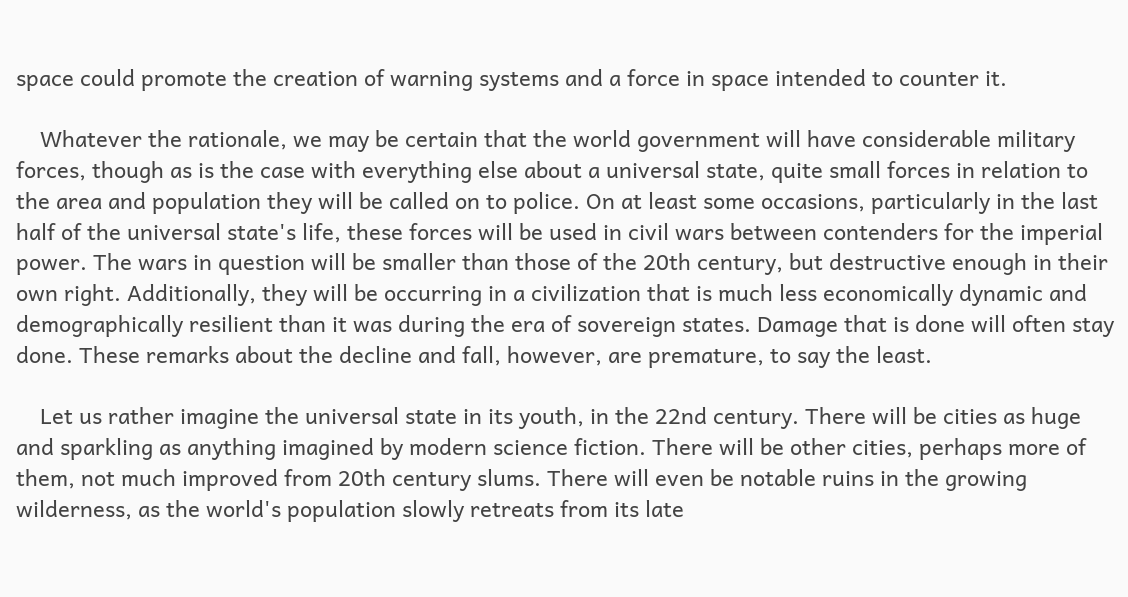space could promote the creation of warning systems and a force in space intended to counter it.

    Whatever the rationale, we may be certain that the world government will have considerable military forces, though as is the case with everything else about a universal state, quite small forces in relation to the area and population they will be called on to police. On at least some occasions, particularly in the last half of the universal state's life, these forces will be used in civil wars between contenders for the imperial power. The wars in question will be smaller than those of the 20th century, but destructive enough in their own right. Additionally, they will be occurring in a civilization that is much less economically dynamic and demographically resilient than it was during the era of sovereign states. Damage that is done will often stay done. These remarks about the decline and fall, however, are premature, to say the least.

    Let us rather imagine the universal state in its youth, in the 22nd century. There will be cities as huge and sparkling as anything imagined by modern science fiction. There will be other cities, perhaps more of them, not much improved from 20th century slums. There will even be notable ruins in the growing wilderness, as the world's population slowly retreats from its late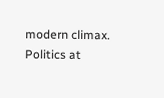modern climax. Politics at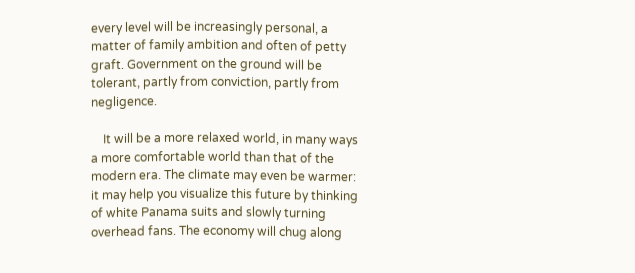every level will be increasingly personal, a matter of family ambition and often of petty graft. Government on the ground will be tolerant, partly from conviction, partly from negligence.

    It will be a more relaxed world, in many ways a more comfortable world than that of the modern era. The climate may even be warmer: it may help you visualize this future by thinking of white Panama suits and slowly turning overhead fans. The economy will chug along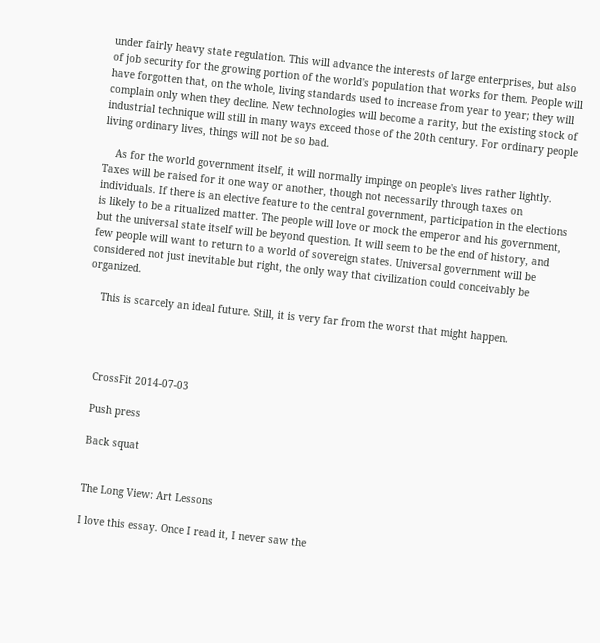under fairly heavy state regulation. This will advance the interests of large enterprises, but also of job security for the growing portion of the world's population that works for them. People will have forgotten that, on the whole, living standards used to increase from year to year; they will complain only when they decline. New technologies will become a rarity, but the existing stock of industrial technique will still in many ways exceed those of the 20th century. For ordinary people living ordinary lives, things will not be so bad.

    As for the world government itself, it will normally impinge on people's lives rather lightly. Taxes will be raised for it one way or another, though not necessarily through taxes on individuals. If there is an elective feature to the central government, participation in the elections is likely to be a ritualized matter. The people will love or mock the emperor and his government, but the universal state itself will be beyond question. It will seem to be the end of history, and few people will want to return to a world of sovereign states. Universal government will be considered not just inevitable but right, the only way that civilization could conceivably be organized.

    This is scarcely an ideal future. Still, it is very far from the worst that might happen.




    CrossFit 2014-07-03

    Push press

    Back squat


    The Long View: Art Lessons

    I love this essay. Once I read it, I never saw the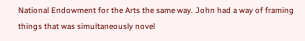National Endowment for the Arts the same way. John had a way of framing things that was simultaneously novel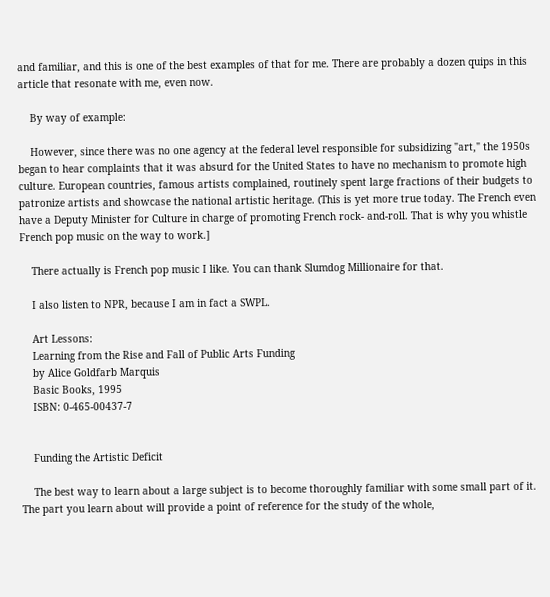and familiar, and this is one of the best examples of that for me. There are probably a dozen quips in this article that resonate with me, even now.

    By way of example:

    However, since there was no one agency at the federal level responsible for subsidizing "art," the 1950s began to hear complaints that it was absurd for the United States to have no mechanism to promote high culture. European countries, famous artists complained, routinely spent large fractions of their budgets to patronize artists and showcase the national artistic heritage. (This is yet more true today. The French even have a Deputy Minister for Culture in charge of promoting French rock- and-roll. That is why you whistle French pop music on the way to work.]

    There actually is French pop music I like. You can thank Slumdog Millionaire for that.

    I also listen to NPR, because I am in fact a SWPL.

    Art Lessons:
    Learning from the Rise and Fall of Public Arts Funding
    by Alice Goldfarb Marquis
    Basic Books, 1995
    ISBN: 0-465-00437-7


    Funding the Artistic Deficit

    The best way to learn about a large subject is to become thoroughly familiar with some small part of it. The part you learn about will provide a point of reference for the study of the whole,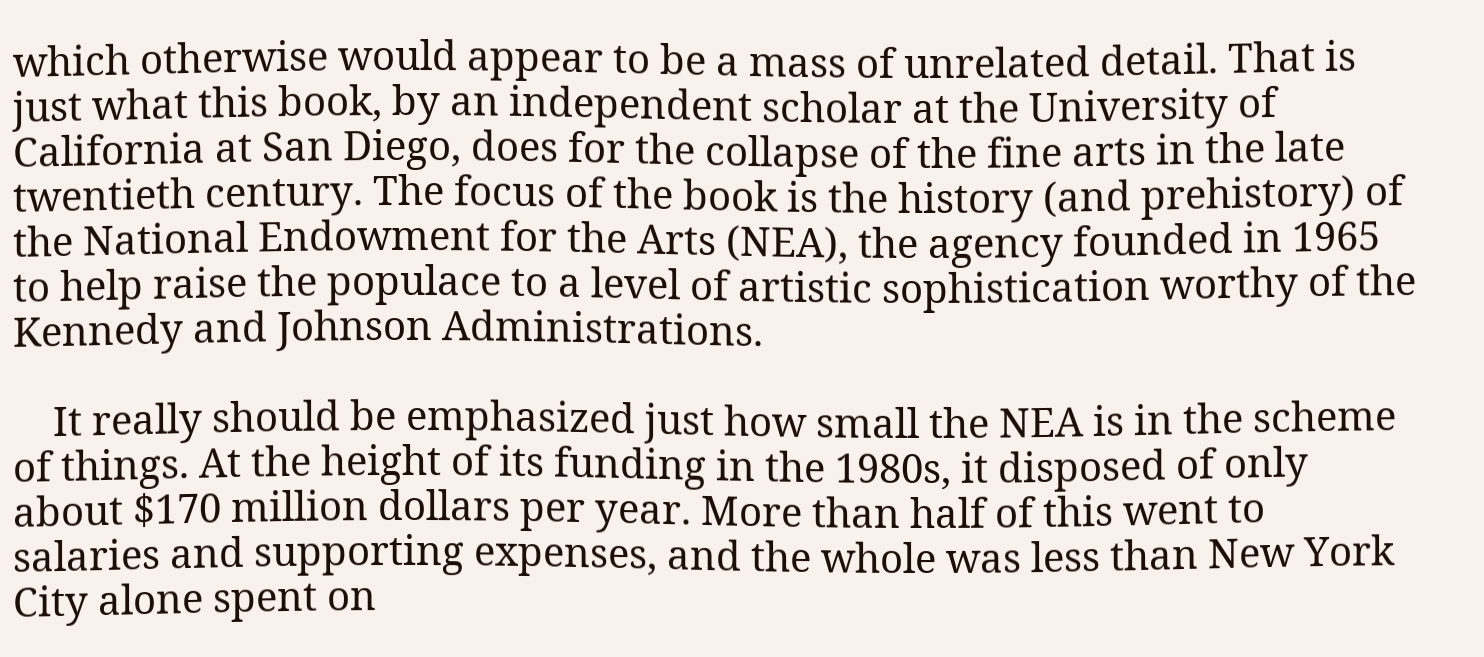which otherwise would appear to be a mass of unrelated detail. That is just what this book, by an independent scholar at the University of California at San Diego, does for the collapse of the fine arts in the late twentieth century. The focus of the book is the history (and prehistory) of the National Endowment for the Arts (NEA), the agency founded in 1965 to help raise the populace to a level of artistic sophistication worthy of the Kennedy and Johnson Administrations.

    It really should be emphasized just how small the NEA is in the scheme of things. At the height of its funding in the 1980s, it disposed of only about $170 million dollars per year. More than half of this went to salaries and supporting expenses, and the whole was less than New York City alone spent on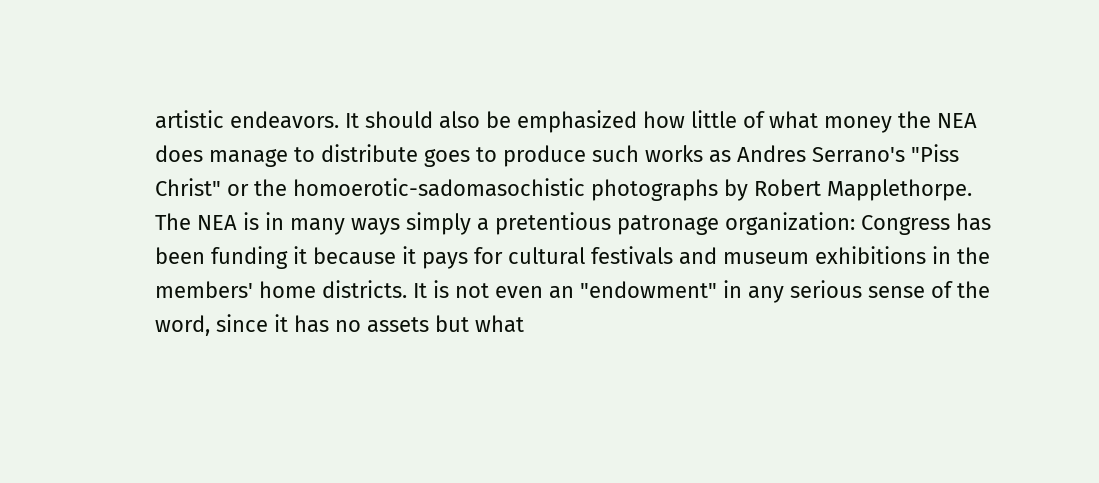artistic endeavors. It should also be emphasized how little of what money the NEA does manage to distribute goes to produce such works as Andres Serrano's "Piss Christ" or the homoerotic-sadomasochistic photographs by Robert Mapplethorpe. The NEA is in many ways simply a pretentious patronage organization: Congress has been funding it because it pays for cultural festivals and museum exhibitions in the members' home districts. It is not even an "endowment" in any serious sense of the word, since it has no assets but what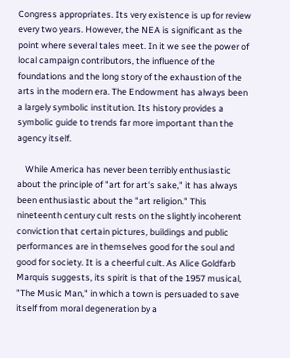Congress appropriates. Its very existence is up for review every two years. However, the NEA is significant as the point where several tales meet. In it we see the power of local campaign contributors, the influence of the foundations and the long story of the exhaustion of the arts in the modern era. The Endowment has always been a largely symbolic institution. Its history provides a symbolic guide to trends far more important than the agency itself.

    While America has never been terribly enthusiastic about the principle of "art for art's sake," it has always been enthusiastic about the "art religion." This nineteenth century cult rests on the slightly incoherent conviction that certain pictures, buildings and public performances are in themselves good for the soul and good for society. It is a cheerful cult. As Alice Goldfarb Marquis suggests, its spirit is that of the 1957 musical, "The Music Man," in which a town is persuaded to save itself from moral degeneration by a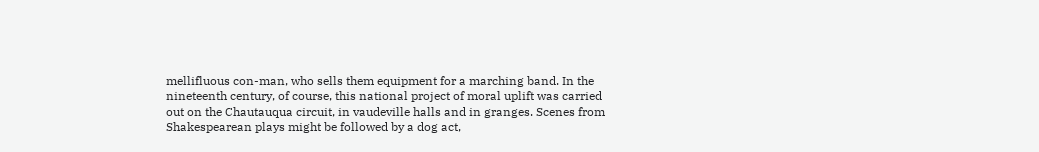mellifluous con-man, who sells them equipment for a marching band. In the nineteenth century, of course, this national project of moral uplift was carried out on the Chautauqua circuit, in vaudeville halls and in granges. Scenes from Shakespearean plays might be followed by a dog act,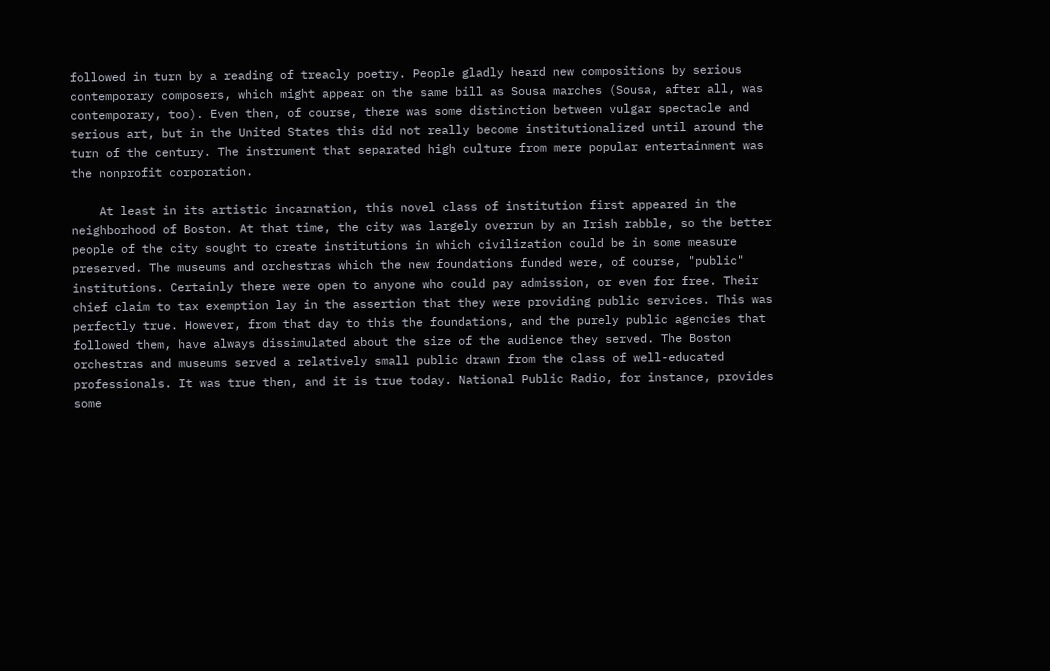followed in turn by a reading of treacly poetry. People gladly heard new compositions by serious contemporary composers, which might appear on the same bill as Sousa marches (Sousa, after all, was contemporary, too). Even then, of course, there was some distinction between vulgar spectacle and serious art, but in the United States this did not really become institutionalized until around the turn of the century. The instrument that separated high culture from mere popular entertainment was the nonprofit corporation.

    At least in its artistic incarnation, this novel class of institution first appeared in the neighborhood of Boston. At that time, the city was largely overrun by an Irish rabble, so the better people of the city sought to create institutions in which civilization could be in some measure preserved. The museums and orchestras which the new foundations funded were, of course, "public" institutions. Certainly there were open to anyone who could pay admission, or even for free. Their chief claim to tax exemption lay in the assertion that they were providing public services. This was perfectly true. However, from that day to this the foundations, and the purely public agencies that followed them, have always dissimulated about the size of the audience they served. The Boston orchestras and museums served a relatively small public drawn from the class of well-educated professionals. It was true then, and it is true today. National Public Radio, for instance, provides some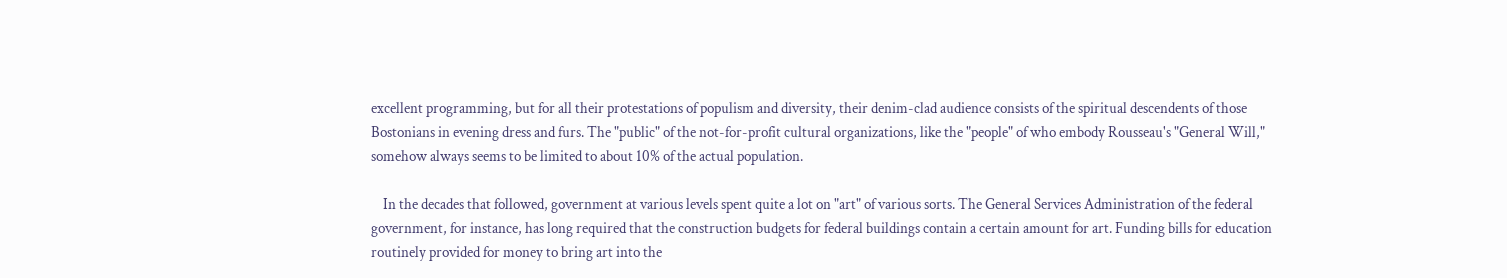excellent programming, but for all their protestations of populism and diversity, their denim-clad audience consists of the spiritual descendents of those Bostonians in evening dress and furs. The "public" of the not-for-profit cultural organizations, like the "people" of who embody Rousseau's "General Will," somehow always seems to be limited to about 10% of the actual population.

    In the decades that followed, government at various levels spent quite a lot on "art" of various sorts. The General Services Administration of the federal government, for instance, has long required that the construction budgets for federal buildings contain a certain amount for art. Funding bills for education routinely provided for money to bring art into the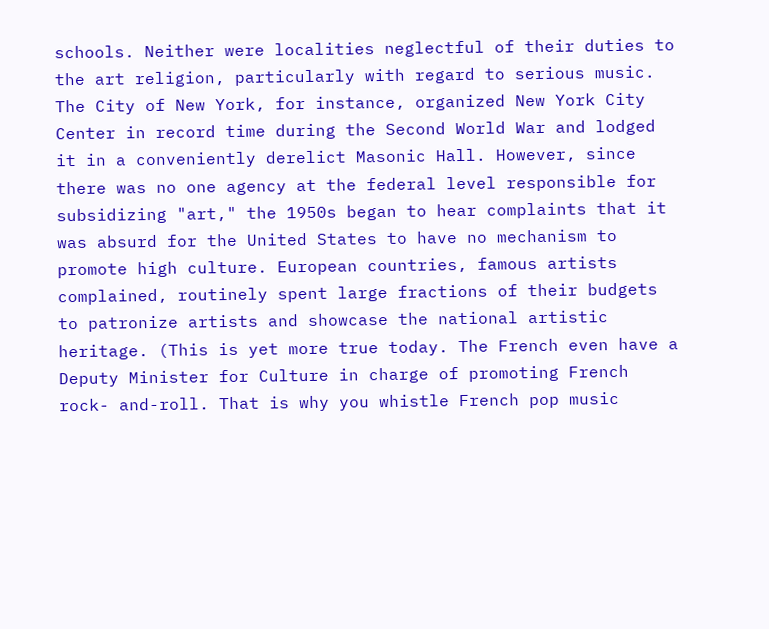schools. Neither were localities neglectful of their duties to the art religion, particularly with regard to serious music. The City of New York, for instance, organized New York City Center in record time during the Second World War and lodged it in a conveniently derelict Masonic Hall. However, since there was no one agency at the federal level responsible for subsidizing "art," the 1950s began to hear complaints that it was absurd for the United States to have no mechanism to promote high culture. European countries, famous artists complained, routinely spent large fractions of their budgets to patronize artists and showcase the national artistic heritage. (This is yet more true today. The French even have a Deputy Minister for Culture in charge of promoting French rock- and-roll. That is why you whistle French pop music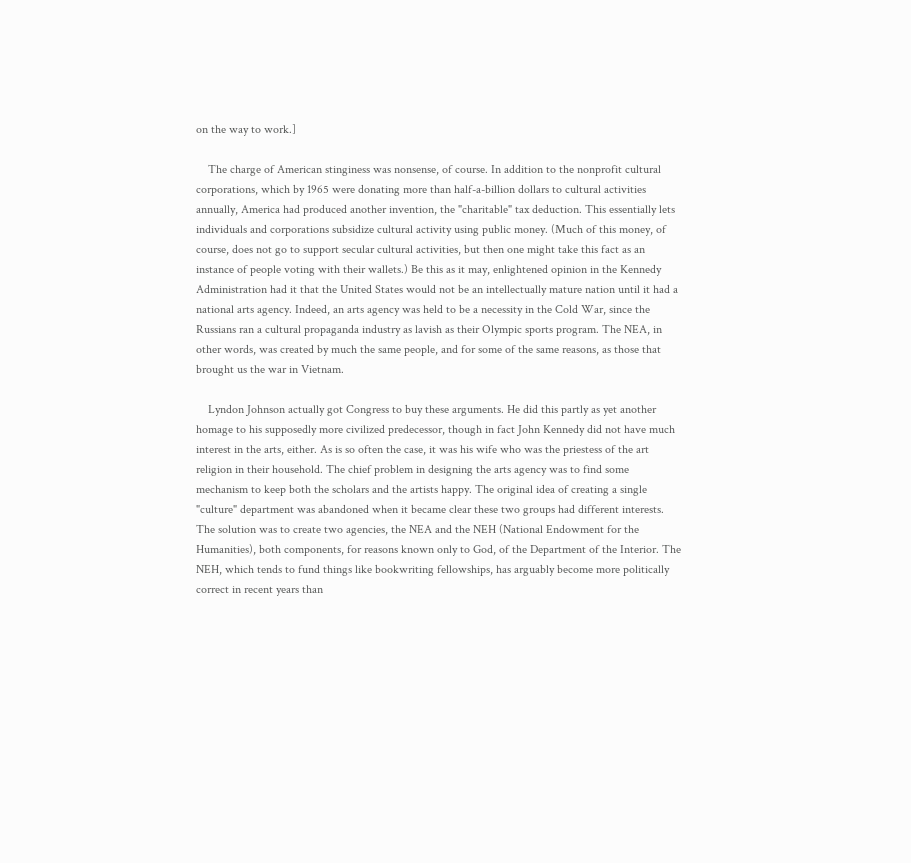on the way to work.]

    The charge of American stinginess was nonsense, of course. In addition to the nonprofit cultural corporations, which by 1965 were donating more than half-a-billion dollars to cultural activities annually, America had produced another invention, the "charitable" tax deduction. This essentially lets individuals and corporations subsidize cultural activity using public money. (Much of this money, of course, does not go to support secular cultural activities, but then one might take this fact as an instance of people voting with their wallets.) Be this as it may, enlightened opinion in the Kennedy Administration had it that the United States would not be an intellectually mature nation until it had a national arts agency. Indeed, an arts agency was held to be a necessity in the Cold War, since the Russians ran a cultural propaganda industry as lavish as their Olympic sports program. The NEA, in other words, was created by much the same people, and for some of the same reasons, as those that brought us the war in Vietnam.

    Lyndon Johnson actually got Congress to buy these arguments. He did this partly as yet another homage to his supposedly more civilized predecessor, though in fact John Kennedy did not have much interest in the arts, either. As is so often the case, it was his wife who was the priestess of the art religion in their household. The chief problem in designing the arts agency was to find some mechanism to keep both the scholars and the artists happy. The original idea of creating a single "culture" department was abandoned when it became clear these two groups had different interests. The solution was to create two agencies, the NEA and the NEH (National Endowment for the Humanities), both components, for reasons known only to God, of the Department of the Interior. The NEH, which tends to fund things like bookwriting fellowships, has arguably become more politically correct in recent years than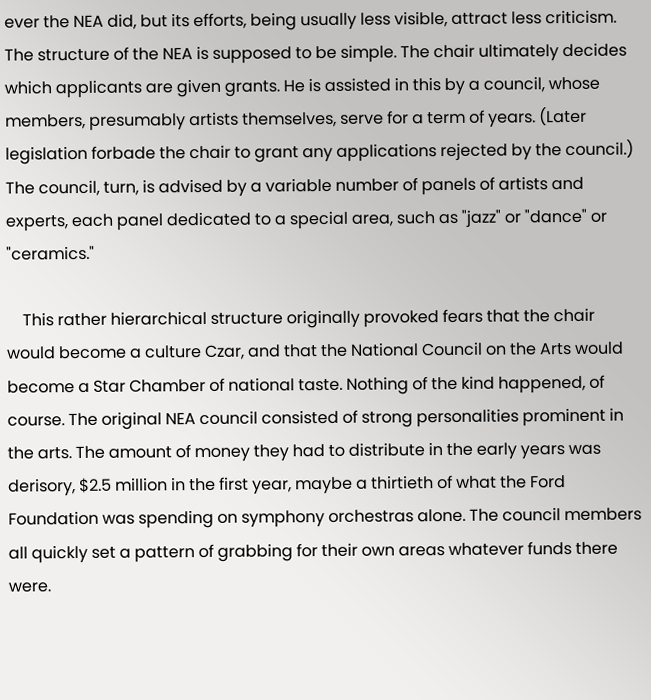ever the NEA did, but its efforts, being usually less visible, attract less criticism. The structure of the NEA is supposed to be simple. The chair ultimately decides which applicants are given grants. He is assisted in this by a council, whose members, presumably artists themselves, serve for a term of years. (Later legislation forbade the chair to grant any applications rejected by the council.) The council, turn, is advised by a variable number of panels of artists and experts, each panel dedicated to a special area, such as "jazz" or "dance" or "ceramics."

    This rather hierarchical structure originally provoked fears that the chair would become a culture Czar, and that the National Council on the Arts would become a Star Chamber of national taste. Nothing of the kind happened, of course. The original NEA council consisted of strong personalities prominent in the arts. The amount of money they had to distribute in the early years was derisory, $2.5 million in the first year, maybe a thirtieth of what the Ford Foundation was spending on symphony orchestras alone. The council members all quickly set a pattern of grabbing for their own areas whatever funds there were.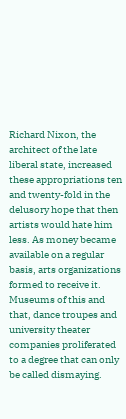Richard Nixon, the architect of the late liberal state, increased these appropriations ten and twenty-fold in the delusory hope that then artists would hate him less. As money became available on a regular basis, arts organizations formed to receive it. Museums of this and that, dance troupes and university theater companies proliferated to a degree that can only be called dismaying.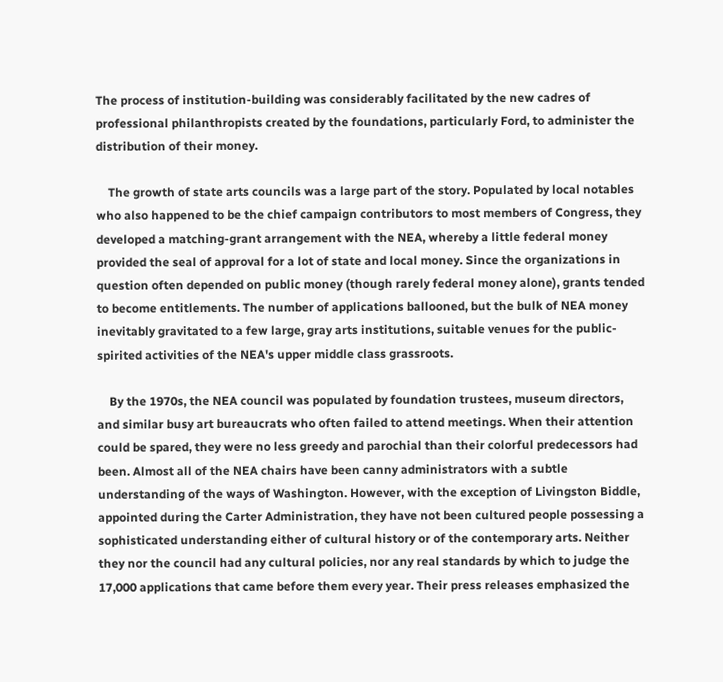The process of institution-building was considerably facilitated by the new cadres of professional philanthropists created by the foundations, particularly Ford, to administer the distribution of their money.

    The growth of state arts councils was a large part of the story. Populated by local notables who also happened to be the chief campaign contributors to most members of Congress, they developed a matching-grant arrangement with the NEA, whereby a little federal money provided the seal of approval for a lot of state and local money. Since the organizations in question often depended on public money (though rarely federal money alone), grants tended to become entitlements. The number of applications ballooned, but the bulk of NEA money inevitably gravitated to a few large, gray arts institutions, suitable venues for the public-spirited activities of the NEA's upper middle class grassroots.

    By the 1970s, the NEA council was populated by foundation trustees, museum directors, and similar busy art bureaucrats who often failed to attend meetings. When their attention could be spared, they were no less greedy and parochial than their colorful predecessors had been. Almost all of the NEA chairs have been canny administrators with a subtle understanding of the ways of Washington. However, with the exception of Livingston Biddle, appointed during the Carter Administration, they have not been cultured people possessing a sophisticated understanding either of cultural history or of the contemporary arts. Neither they nor the council had any cultural policies, nor any real standards by which to judge the 17,000 applications that came before them every year. Their press releases emphasized the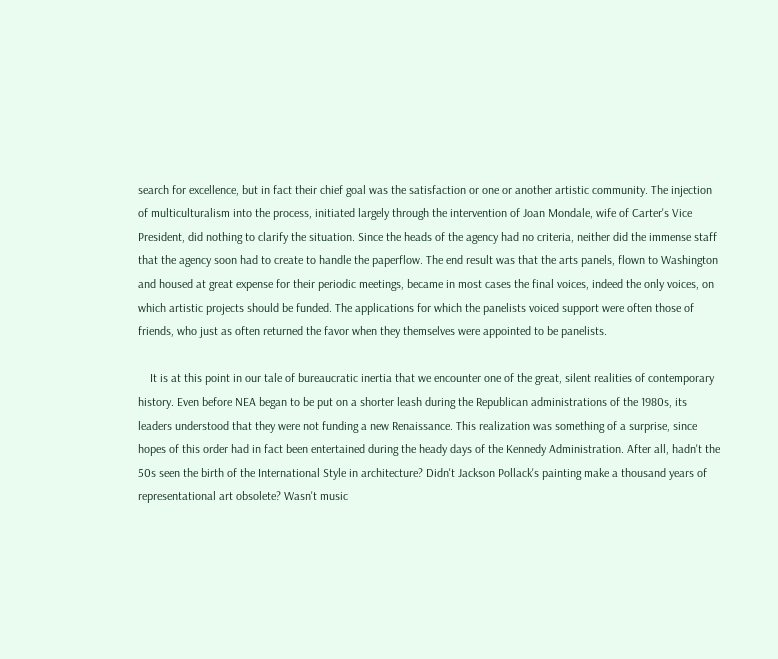search for excellence, but in fact their chief goal was the satisfaction or one or another artistic community. The injection of multiculturalism into the process, initiated largely through the intervention of Joan Mondale, wife of Carter's Vice President, did nothing to clarify the situation. Since the heads of the agency had no criteria, neither did the immense staff that the agency soon had to create to handle the paperflow. The end result was that the arts panels, flown to Washington and housed at great expense for their periodic meetings, became in most cases the final voices, indeed the only voices, on which artistic projects should be funded. The applications for which the panelists voiced support were often those of friends, who just as often returned the favor when they themselves were appointed to be panelists.

    It is at this point in our tale of bureaucratic inertia that we encounter one of the great, silent realities of contemporary history. Even before NEA began to be put on a shorter leash during the Republican administrations of the 1980s, its leaders understood that they were not funding a new Renaissance. This realization was something of a surprise, since hopes of this order had in fact been entertained during the heady days of the Kennedy Administration. After all, hadn't the 50s seen the birth of the International Style in architecture? Didn't Jackson Pollack's painting make a thousand years of representational art obsolete? Wasn't music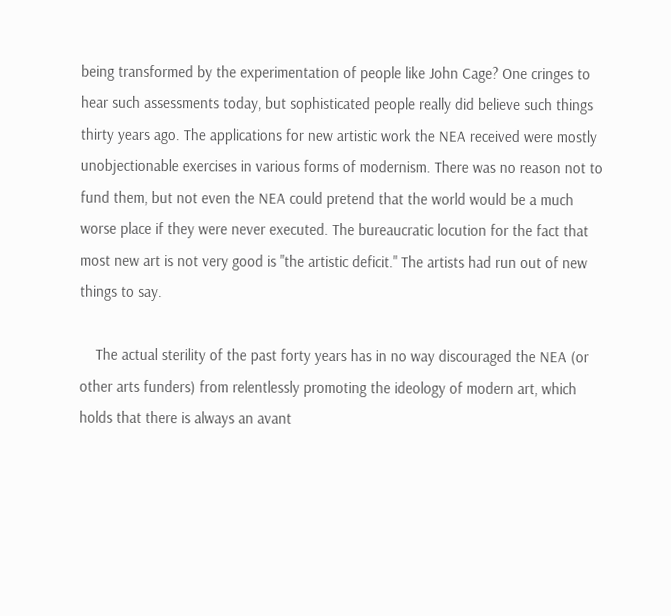being transformed by the experimentation of people like John Cage? One cringes to hear such assessments today, but sophisticated people really did believe such things thirty years ago. The applications for new artistic work the NEA received were mostly unobjectionable exercises in various forms of modernism. There was no reason not to fund them, but not even the NEA could pretend that the world would be a much worse place if they were never executed. The bureaucratic locution for the fact that most new art is not very good is "the artistic deficit." The artists had run out of new things to say.

    The actual sterility of the past forty years has in no way discouraged the NEA (or other arts funders) from relentlessly promoting the ideology of modern art, which holds that there is always an avant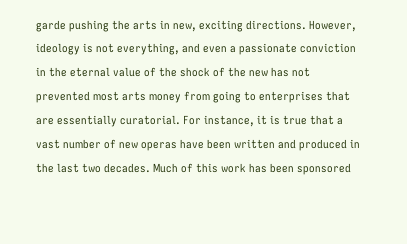garde pushing the arts in new, exciting directions. However, ideology is not everything, and even a passionate conviction in the eternal value of the shock of the new has not prevented most arts money from going to enterprises that are essentially curatorial. For instance, it is true that a vast number of new operas have been written and produced in the last two decades. Much of this work has been sponsored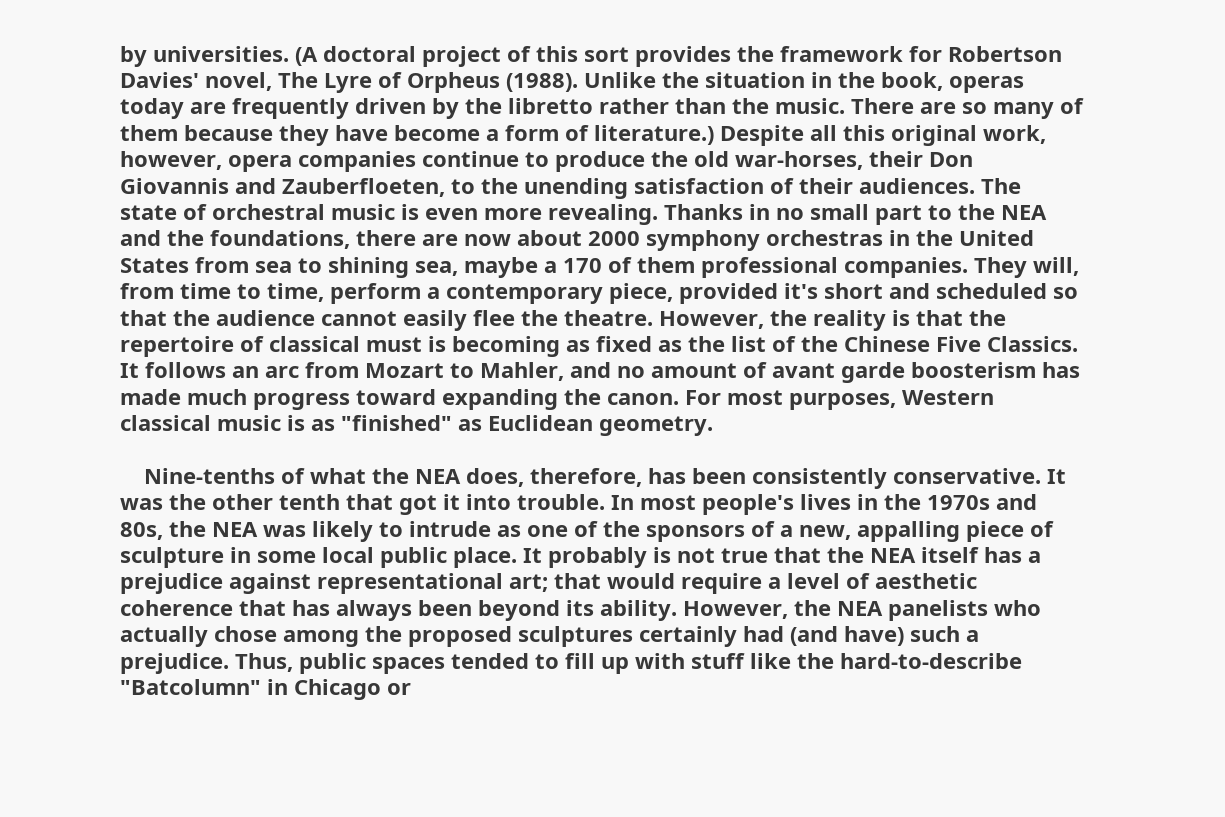by universities. (A doctoral project of this sort provides the framework for Robertson Davies' novel, The Lyre of Orpheus (1988). Unlike the situation in the book, operas today are frequently driven by the libretto rather than the music. There are so many of them because they have become a form of literature.) Despite all this original work, however, opera companies continue to produce the old war-horses, their Don Giovannis and Zauberfloeten, to the unending satisfaction of their audiences. The state of orchestral music is even more revealing. Thanks in no small part to the NEA and the foundations, there are now about 2000 symphony orchestras in the United States from sea to shining sea, maybe a 170 of them professional companies. They will, from time to time, perform a contemporary piece, provided it's short and scheduled so that the audience cannot easily flee the theatre. However, the reality is that the repertoire of classical must is becoming as fixed as the list of the Chinese Five Classics. It follows an arc from Mozart to Mahler, and no amount of avant garde boosterism has made much progress toward expanding the canon. For most purposes, Western classical music is as "finished" as Euclidean geometry.

    Nine-tenths of what the NEA does, therefore, has been consistently conservative. It was the other tenth that got it into trouble. In most people's lives in the 1970s and 80s, the NEA was likely to intrude as one of the sponsors of a new, appalling piece of sculpture in some local public place. It probably is not true that the NEA itself has a prejudice against representational art; that would require a level of aesthetic coherence that has always been beyond its ability. However, the NEA panelists who actually chose among the proposed sculptures certainly had (and have) such a prejudice. Thus, public spaces tended to fill up with stuff like the hard-to-describe "Batcolumn" in Chicago or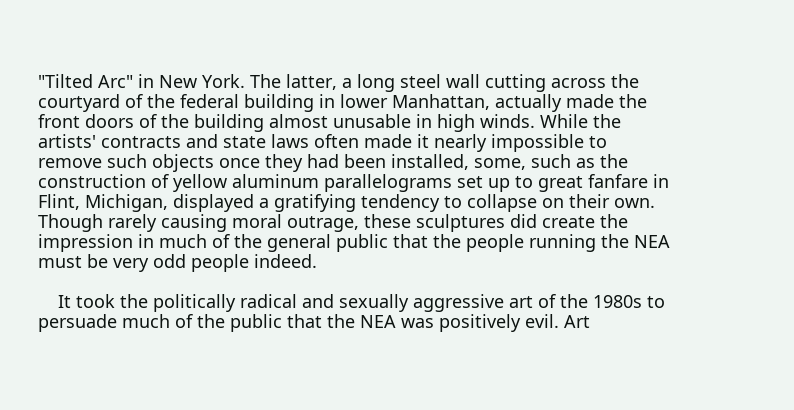"Tilted Arc" in New York. The latter, a long steel wall cutting across the courtyard of the federal building in lower Manhattan, actually made the front doors of the building almost unusable in high winds. While the artists' contracts and state laws often made it nearly impossible to remove such objects once they had been installed, some, such as the construction of yellow aluminum parallelograms set up to great fanfare in Flint, Michigan, displayed a gratifying tendency to collapse on their own. Though rarely causing moral outrage, these sculptures did create the impression in much of the general public that the people running the NEA must be very odd people indeed.

    It took the politically radical and sexually aggressive art of the 1980s to persuade much of the public that the NEA was positively evil. Art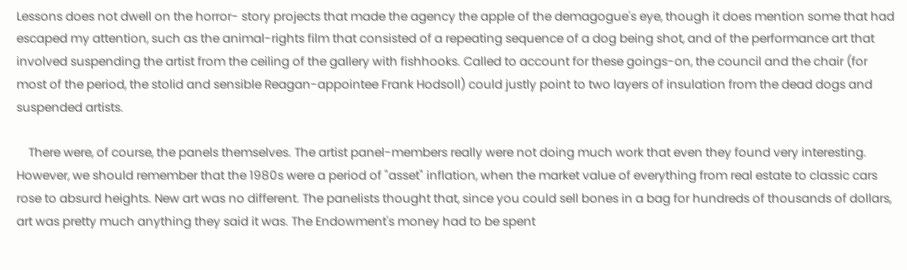Lessons does not dwell on the horror- story projects that made the agency the apple of the demagogue's eye, though it does mention some that had escaped my attention, such as the animal-rights film that consisted of a repeating sequence of a dog being shot, and of the performance art that involved suspending the artist from the ceiling of the gallery with fishhooks. Called to account for these goings-on, the council and the chair (for most of the period, the stolid and sensible Reagan-appointee Frank Hodsoll) could justly point to two layers of insulation from the dead dogs and suspended artists.

    There were, of course, the panels themselves. The artist panel-members really were not doing much work that even they found very interesting. However, we should remember that the 1980s were a period of "asset" inflation, when the market value of everything from real estate to classic cars rose to absurd heights. New art was no different. The panelists thought that, since you could sell bones in a bag for hundreds of thousands of dollars, art was pretty much anything they said it was. The Endowment's money had to be spent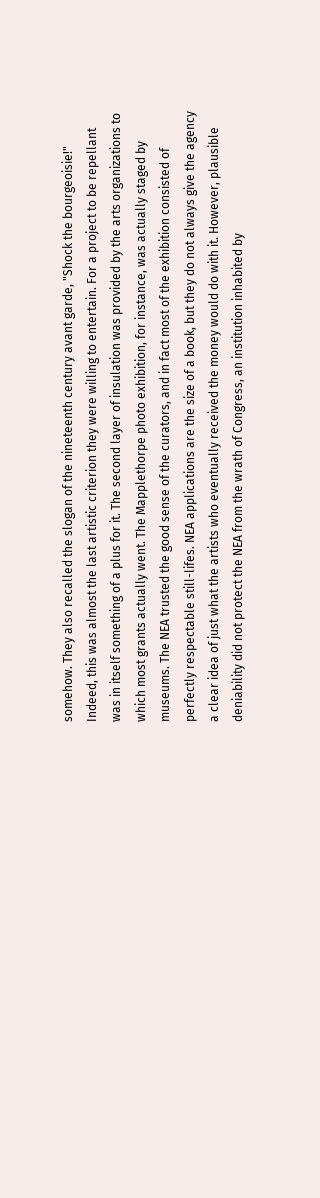somehow. They also recalled the slogan of the nineteenth century avant garde, "Shock the bourgeoisie!" Indeed, this was almost the last artistic criterion they were willing to entertain. For a project to be repellant was in itself something of a plus for it. The second layer of insulation was provided by the arts organizations to which most grants actually went. The Mapplethorpe photo exhibition, for instance, was actually staged by museums. The NEA trusted the good sense of the curators, and in fact most of the exhibition consisted of perfectly respectable still-lifes. NEA applications are the size of a book, but they do not always give the agency a clear idea of just what the artists who eventually received the money would do with it. However, plausible deniability did not protect the NEA from the wrath of Congress, an institution inhabited by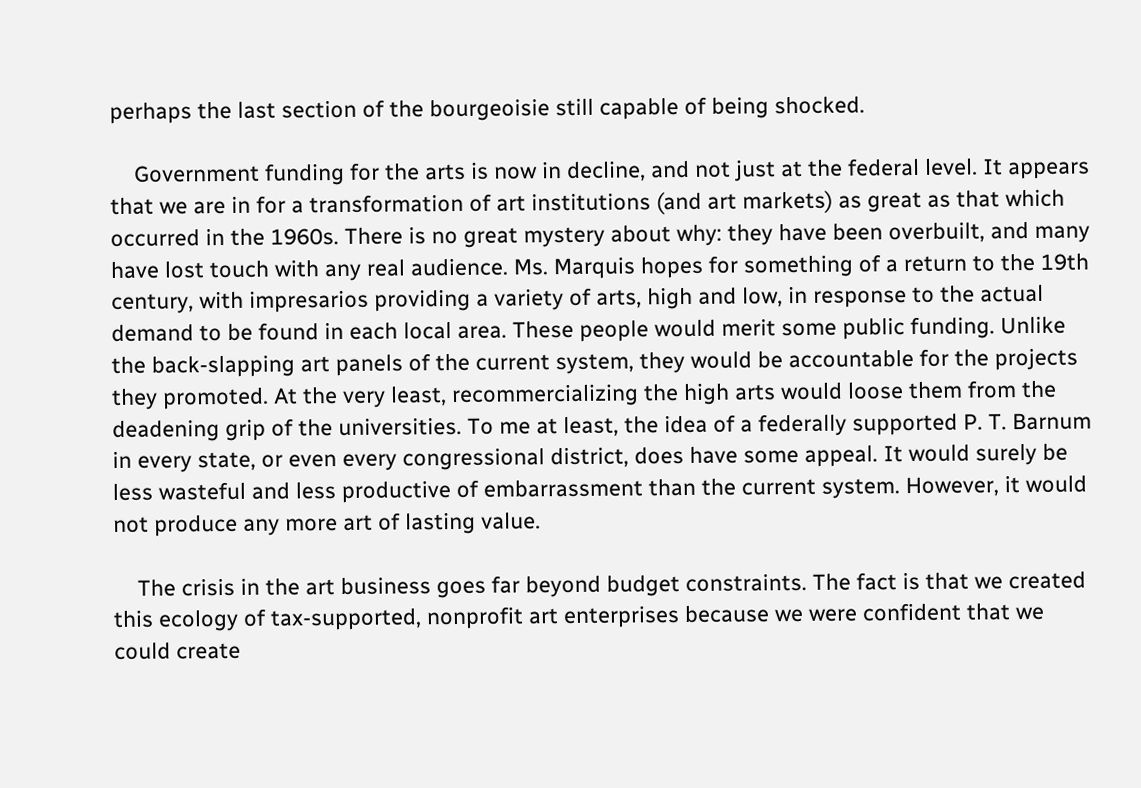perhaps the last section of the bourgeoisie still capable of being shocked.

    Government funding for the arts is now in decline, and not just at the federal level. It appears that we are in for a transformation of art institutions (and art markets) as great as that which occurred in the 1960s. There is no great mystery about why: they have been overbuilt, and many have lost touch with any real audience. Ms. Marquis hopes for something of a return to the 19th century, with impresarios providing a variety of arts, high and low, in response to the actual demand to be found in each local area. These people would merit some public funding. Unlike the back-slapping art panels of the current system, they would be accountable for the projects they promoted. At the very least, recommercializing the high arts would loose them from the deadening grip of the universities. To me at least, the idea of a federally supported P. T. Barnum in every state, or even every congressional district, does have some appeal. It would surely be less wasteful and less productive of embarrassment than the current system. However, it would not produce any more art of lasting value.

    The crisis in the art business goes far beyond budget constraints. The fact is that we created this ecology of tax-supported, nonprofit art enterprises because we were confident that we could create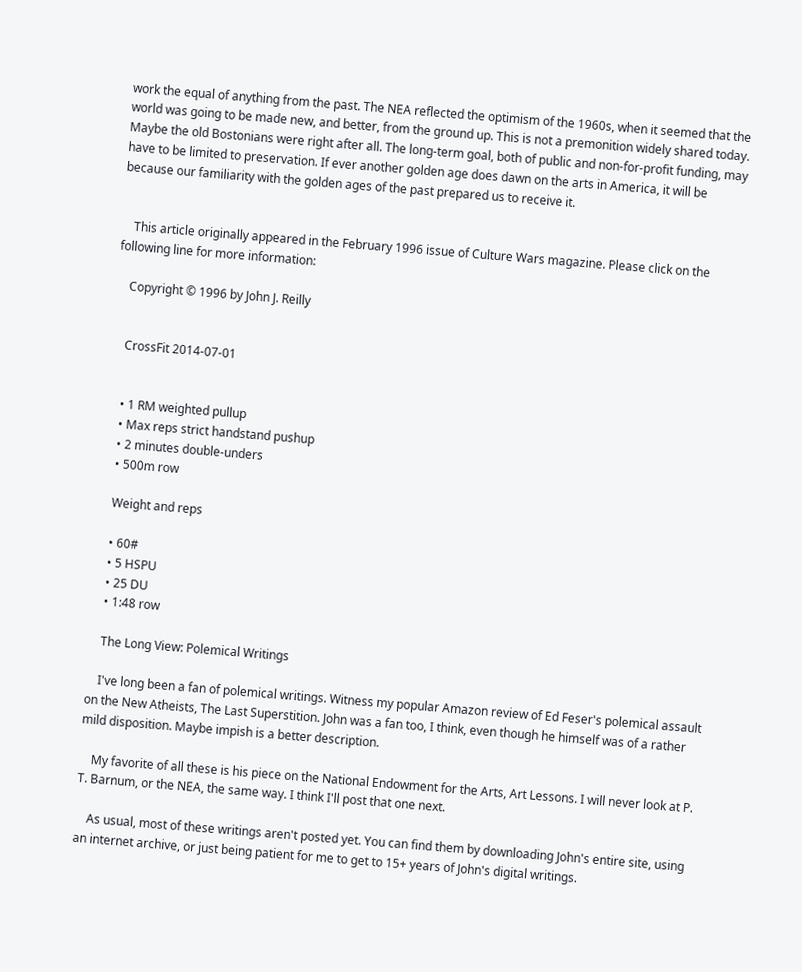work the equal of anything from the past. The NEA reflected the optimism of the 1960s, when it seemed that the world was going to be made new, and better, from the ground up. This is not a premonition widely shared today. Maybe the old Bostonians were right after all. The long-term goal, both of public and non-for-profit funding, may have to be limited to preservation. If ever another golden age does dawn on the arts in America, it will be because our familiarity with the golden ages of the past prepared us to receive it.


    This article originally appeared in the February 1996 issue of Culture Wars magazine. Please click on the following line for more information:

    Copyright © 1996 by John J. Reilly


    CrossFit 2014-07-01


    • 1 RM weighted pullup
    • Max reps strict handstand pushup
    • 2 minutes double-unders
    • 500m row

    Weight and reps

    • 60#
    • 5 HSPU
    • 25 DU
    • 1:48 row

    The Long View: Polemical Writings

    I've long been a fan of polemical writings. Witness my popular Amazon review of Ed Feser's polemical assault on the New Atheists, The Last Superstition. John was a fan too, I think, even though he himself was of a rather mild disposition. Maybe impish is a better description.

    My favorite of all these is his piece on the National Endowment for the Arts, Art Lessons. I will never look at P. T. Barnum, or the NEA, the same way. I think I'll post that one next.

    As usual, most of these writings aren't posted yet. You can find them by downloading John's entire site, using an internet archive, or just being patient for me to get to 15+ years of John's digital writings.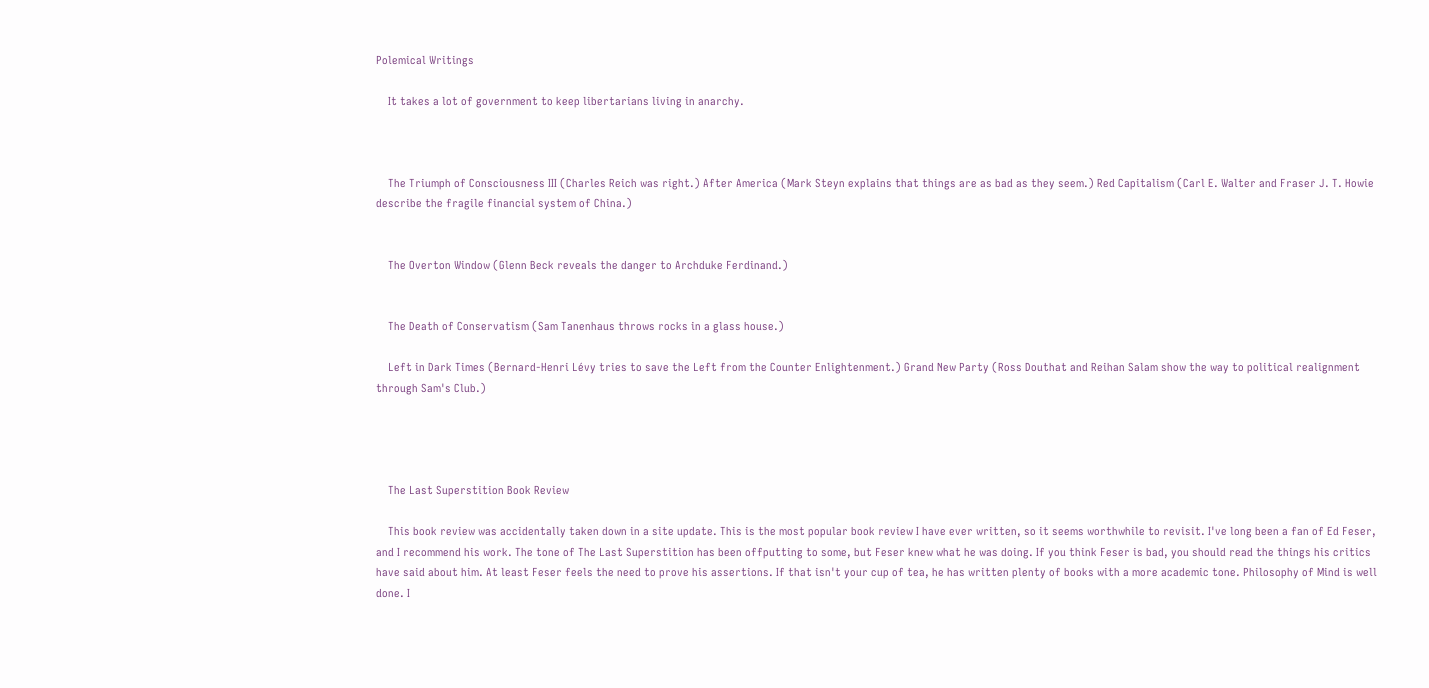Polemical Writings

    It takes a lot of government to keep libertarians living in anarchy.



    The Triumph of Consciousness III (Charles Reich was right.) After America (Mark Steyn explains that things are as bad as they seem.) Red Capitalism (Carl E. Walter and Fraser J. T. Howie describe the fragile financial system of China.)


    The Overton Window (Glenn Beck reveals the danger to Archduke Ferdinand.)


    The Death of Conservatism (Sam Tanenhaus throws rocks in a glass house.)

    Left in Dark Times (Bernard-Henri Lévy tries to save the Left from the Counter Enlightenment.) Grand New Party (Ross Douthat and Reihan Salam show the way to political realignment through Sam's Club.)




    The Last Superstition Book Review

    This book review was accidentally taken down in a site update. This is the most popular book review I have ever written, so it seems worthwhile to revisit. I've long been a fan of Ed Feser, and I recommend his work. The tone of The Last Superstition has been offputting to some, but Feser knew what he was doing. If you think Feser is bad, you should read the things his critics have said about him. At least Feser feels the need to prove his assertions. If that isn't your cup of tea, he has written plenty of books with a more academic tone. Philosophy of Mind is well done. I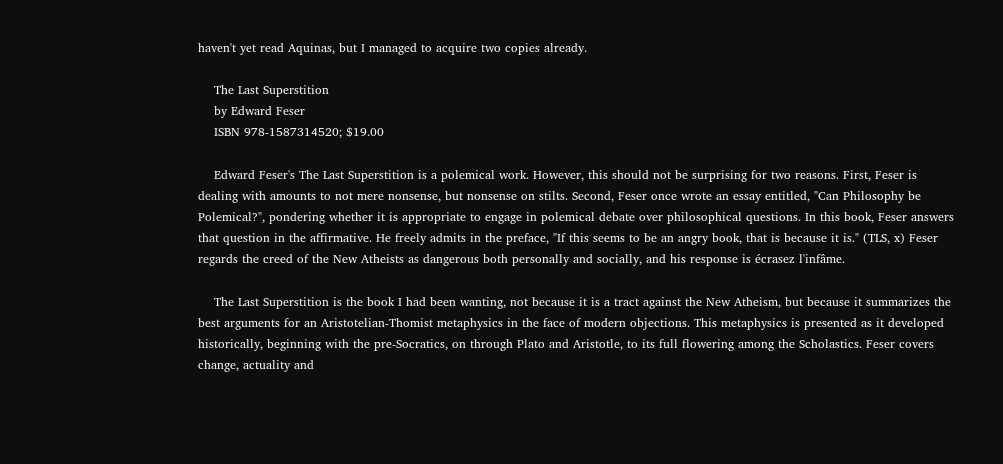haven't yet read Aquinas, but I managed to acquire two copies already.

    The Last Superstition
    by Edward Feser
    ISBN 978-1587314520; $19.00

    Edward Feser's The Last Superstition is a polemical work. However, this should not be surprising for two reasons. First, Feser is dealing with amounts to not mere nonsense, but nonsense on stilts. Second, Feser once wrote an essay entitled, "Can Philosophy be Polemical?", pondering whether it is appropriate to engage in polemical debate over philosophical questions. In this book, Feser answers that question in the affirmative. He freely admits in the preface, "If this seems to be an angry book, that is because it is." (TLS, x) Feser regards the creed of the New Atheists as dangerous both personally and socially, and his response is écrasez l'infâme.

    The Last Superstition is the book I had been wanting, not because it is a tract against the New Atheism, but because it summarizes the best arguments for an Aristotelian-Thomist metaphysics in the face of modern objections. This metaphysics is presented as it developed historically, beginning with the pre-Socratics, on through Plato and Aristotle, to its full flowering among the Scholastics. Feser covers change, actuality and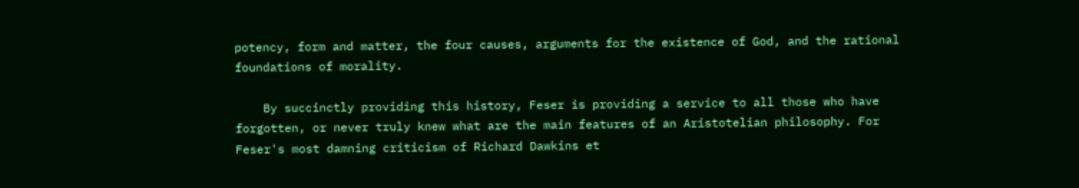potency, form and matter, the four causes, arguments for the existence of God, and the rational foundations of morality.

    By succinctly providing this history, Feser is providing a service to all those who have forgotten, or never truly knew what are the main features of an Aristotelian philosophy. For Feser's most damning criticism of Richard Dawkins et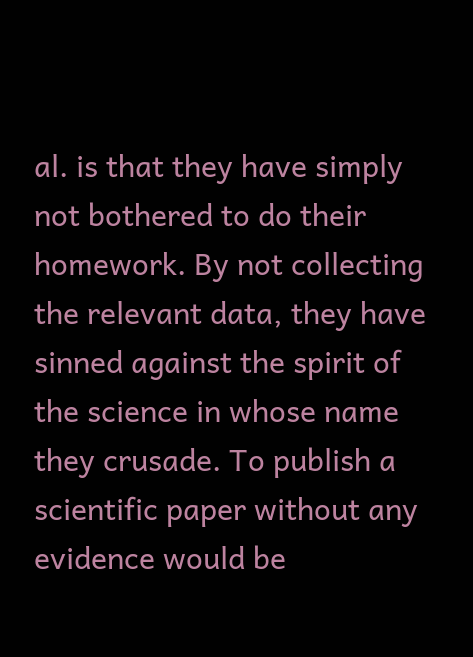al. is that they have simply not bothered to do their homework. By not collecting the relevant data, they have sinned against the spirit of the science in whose name they crusade. To publish a scientific paper without any evidence would be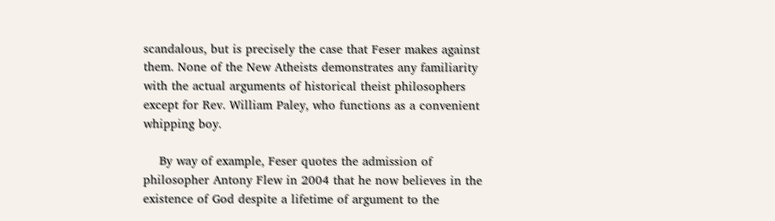scandalous, but is precisely the case that Feser makes against them. None of the New Atheists demonstrates any familiarity with the actual arguments of historical theist philosophers except for Rev. William Paley, who functions as a convenient whipping boy.

    By way of example, Feser quotes the admission of philosopher Antony Flew in 2004 that he now believes in the existence of God despite a lifetime of argument to the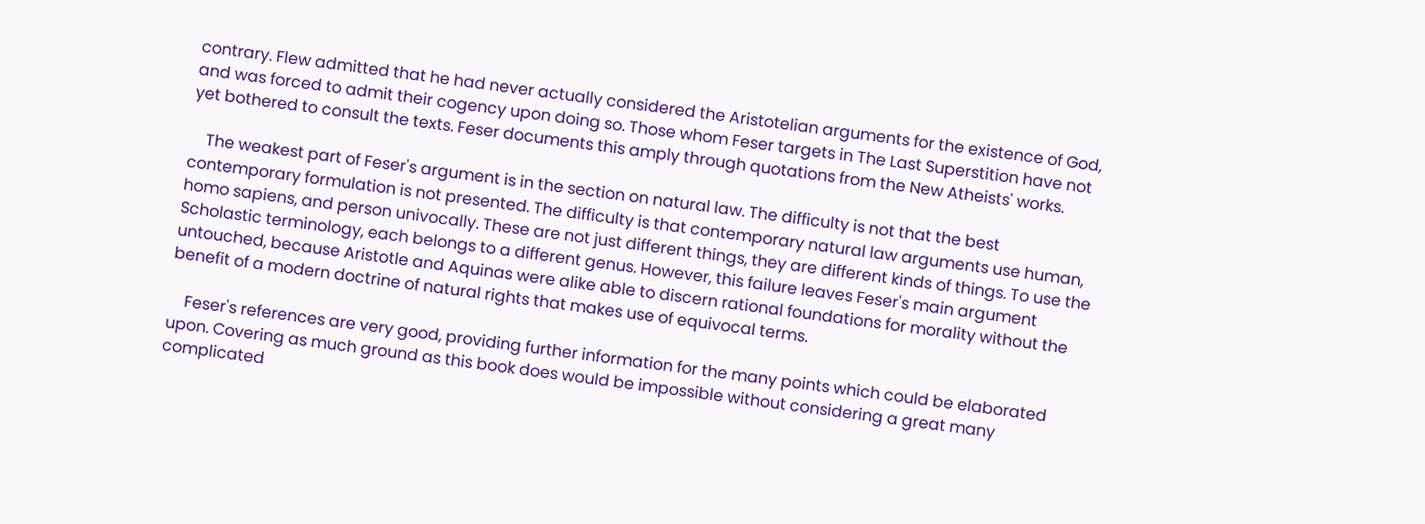contrary. Flew admitted that he had never actually considered the Aristotelian arguments for the existence of God, and was forced to admit their cogency upon doing so. Those whom Feser targets in The Last Superstition have not yet bothered to consult the texts. Feser documents this amply through quotations from the New Atheists' works.

    The weakest part of Feser's argument is in the section on natural law. The difficulty is not that the best contemporary formulation is not presented. The difficulty is that contemporary natural law arguments use human, homo sapiens, and person univocally. These are not just different things, they are different kinds of things. To use the Scholastic terminology, each belongs to a different genus. However, this failure leaves Feser's main argument untouched, because Aristotle and Aquinas were alike able to discern rational foundations for morality without the benefit of a modern doctrine of natural rights that makes use of equivocal terms.

    Feser's references are very good, providing further information for the many points which could be elaborated upon. Covering as much ground as this book does would be impossible without considering a great many complicated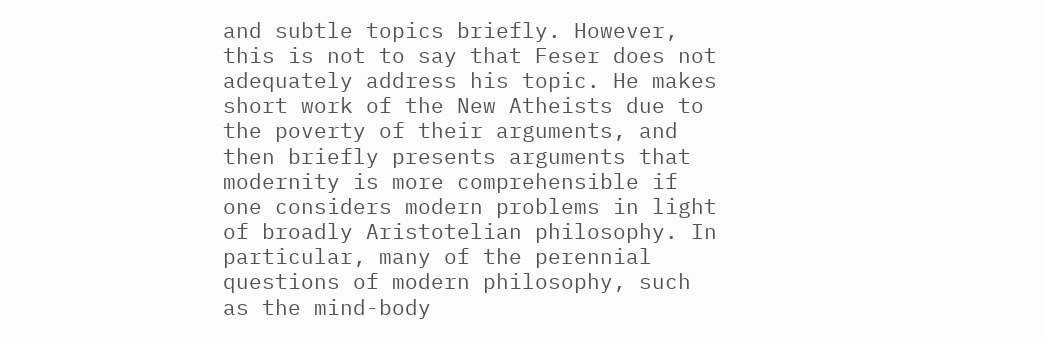and subtle topics briefly. However, this is not to say that Feser does not adequately address his topic. He makes short work of the New Atheists due to the poverty of their arguments, and then briefly presents arguments that modernity is more comprehensible if one considers modern problems in light of broadly Aristotelian philosophy. In particular, many of the perennial questions of modern philosophy, such as the mind-body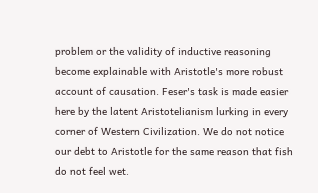problem or the validity of inductive reasoning become explainable with Aristotle's more robust account of causation. Feser's task is made easier here by the latent Aristotelianism lurking in every corner of Western Civilization. We do not notice our debt to Aristotle for the same reason that fish do not feel wet.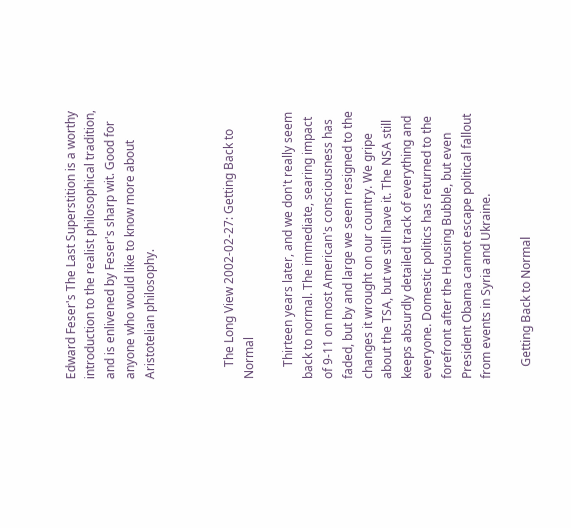Edward Feser's The Last Superstition is a worthy introduction to the realist philosophical tradition, and is enlivened by Feser's sharp wit. Good for anyone who would like to know more about Aristotelian philosophy.



    The Long View 2002-02-27: Getting Back to Normal

    Thirteen years later, and we don't really seem back to normal. The immediate, searing impact of 9-11 on most American's consciousness has faded, but by and large we seem resigned to the changes it wrought on our country. We gripe about the TSA, but we still have it. The NSA still keeps absurdly detailed track of everything and everyone. Domestic politics has returned to the forefront after the Housing Bubble, but even President Obama cannot escape political fallout from events in Syria and Ukraine.

    Getting Back to Normal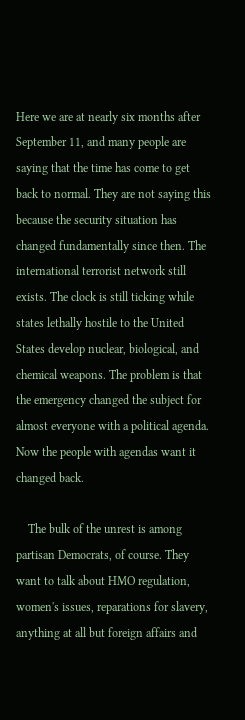Here we are at nearly six months after September 11, and many people are saying that the time has come to get back to normal. They are not saying this because the security situation has changed fundamentally since then. The international terrorist network still exists. The clock is still ticking while states lethally hostile to the United States develop nuclear, biological, and chemical weapons. The problem is that the emergency changed the subject for almost everyone with a political agenda. Now the people with agendas want it changed back.

    The bulk of the unrest is among partisan Democrats, of course. They want to talk about HMO regulation, women's issues, reparations for slavery, anything at all but foreign affairs and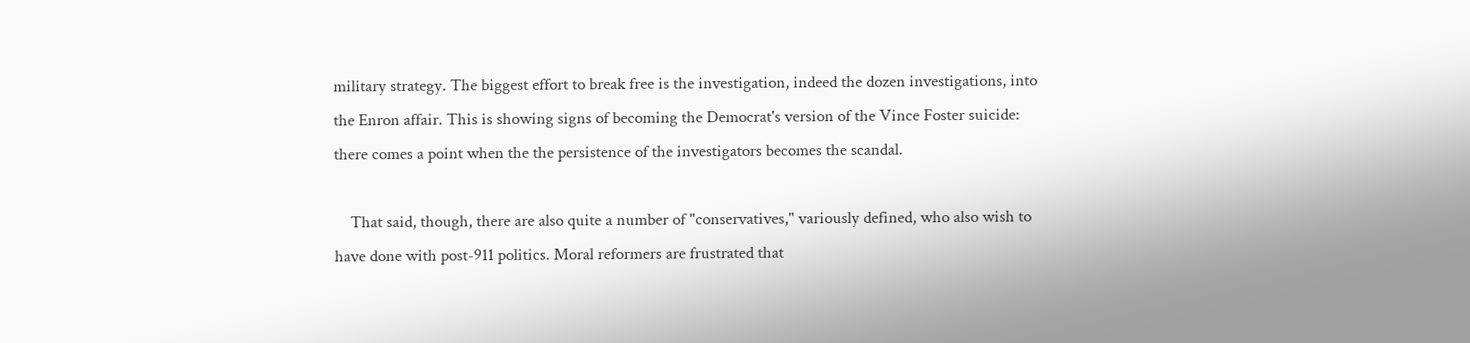military strategy. The biggest effort to break free is the investigation, indeed the dozen investigations, into the Enron affair. This is showing signs of becoming the Democrat's version of the Vince Foster suicide: there comes a point when the the persistence of the investigators becomes the scandal.

    That said, though, there are also quite a number of "conservatives," variously defined, who also wish to have done with post-911 politics. Moral reformers are frustrated that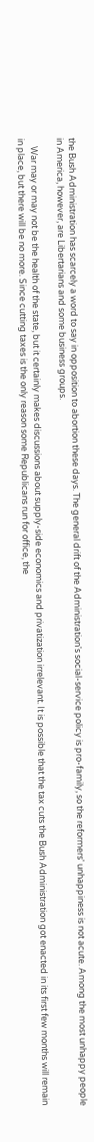the Bush Administration has scarcely a word to say in opposition to abortion these days. The general drift of the Administration's social-service policy is pro-family, so the reformers' unhappiness is not acute. Among the most unhappy people in America, however, are Libertarians and some business groups.

    War may or may not be the health of the state, but it certainly makes discussions about supply-side economics and privatization irrelevant. It is possible that the tax cuts the Bush Administration got enacted in its first few months will remain in place, but there will be no more. Since cutting taxes is the only reason some Republicans run for office, the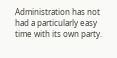Administration has not had a particularly easy time with its own party.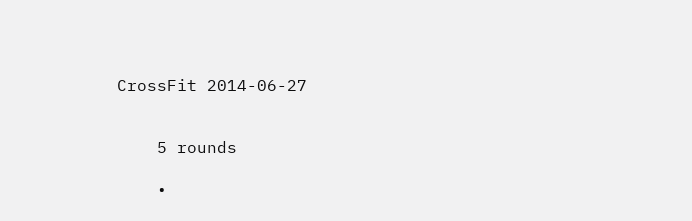CrossFit 2014-06-27


    5 rounds

    •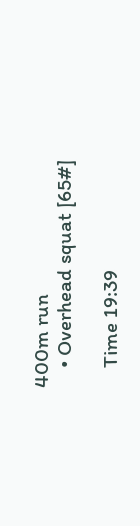400m run
    • Overhead squat [65#]

    Time 19:39